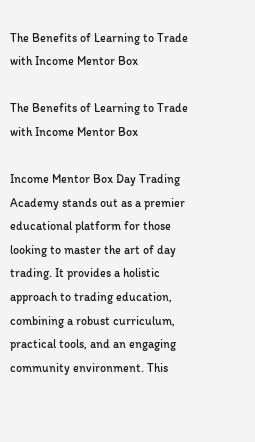The Benefits of Learning to Trade with Income Mentor Box

The Benefits of Learning to Trade with Income Mentor Box

Income Mentor Box Day Trading Academy stands out as a premier educational platform for those looking to master the art of day trading. It provides a holistic approach to trading education, combining a robust curriculum, practical tools, and an engaging community environment. This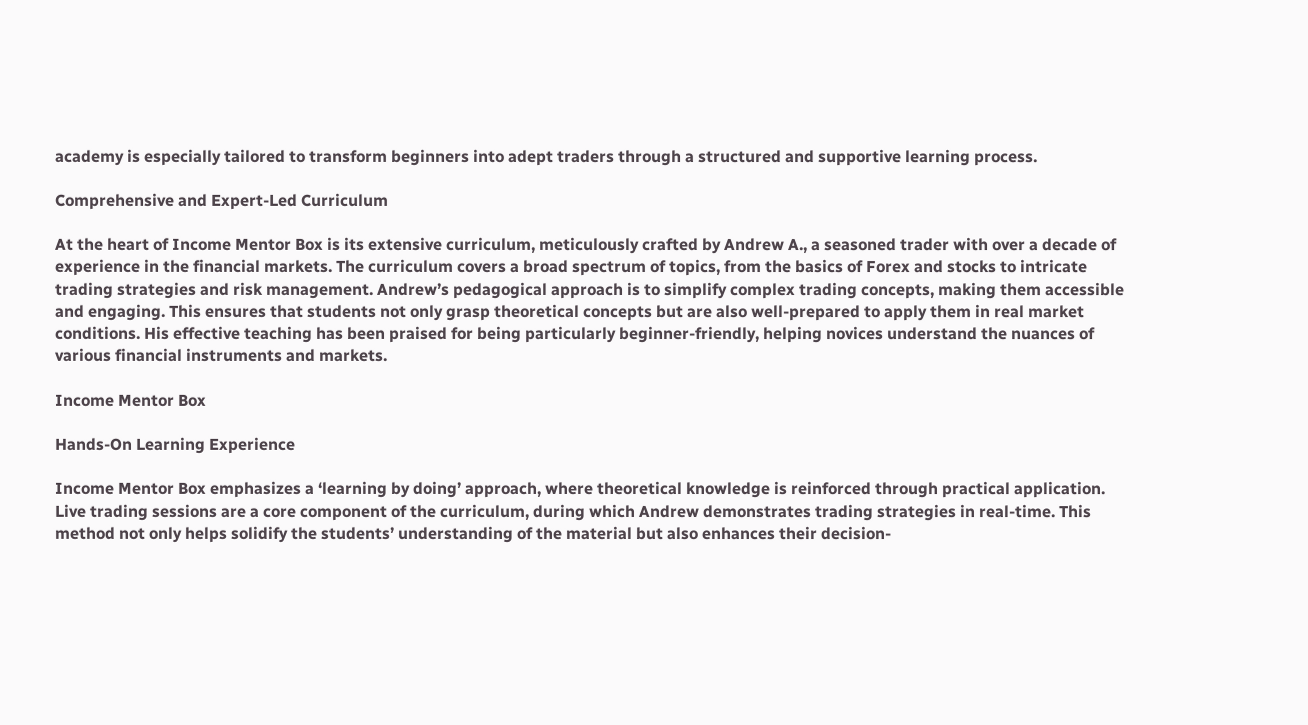academy is especially tailored to transform beginners into adept traders through a structured and supportive learning process.

Comprehensive and Expert-Led Curriculum

At the heart of Income Mentor Box is its extensive curriculum, meticulously crafted by Andrew A., a seasoned trader with over a decade of experience in the financial markets. The curriculum covers a broad spectrum of topics, from the basics of Forex and stocks to intricate trading strategies and risk management. Andrew’s pedagogical approach is to simplify complex trading concepts, making them accessible and engaging. This ensures that students not only grasp theoretical concepts but are also well-prepared to apply them in real market conditions. His effective teaching has been praised for being particularly beginner-friendly, helping novices understand the nuances of various financial instruments and markets.

Income Mentor Box

Hands-On Learning Experience

Income Mentor Box emphasizes a ‘learning by doing’ approach, where theoretical knowledge is reinforced through practical application. Live trading sessions are a core component of the curriculum, during which Andrew demonstrates trading strategies in real-time. This method not only helps solidify the students’ understanding of the material but also enhances their decision-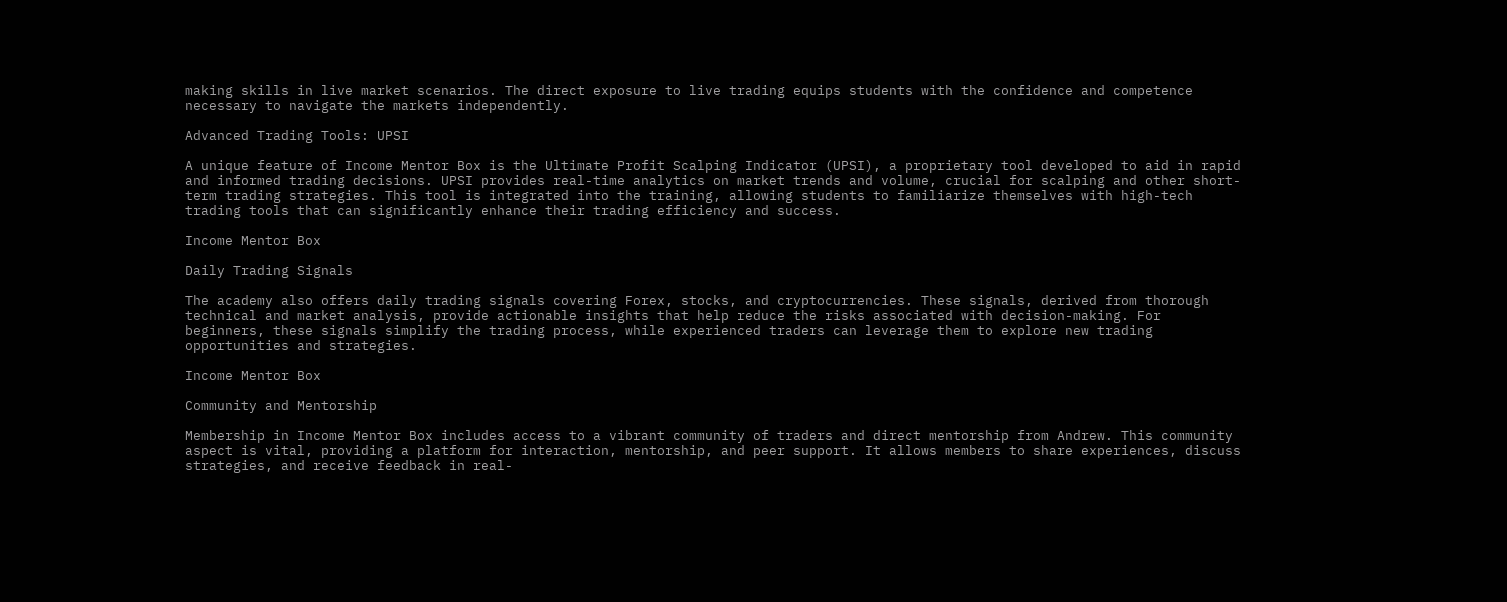making skills in live market scenarios. The direct exposure to live trading equips students with the confidence and competence necessary to navigate the markets independently.

Advanced Trading Tools: UPSI

A unique feature of Income Mentor Box is the Ultimate Profit Scalping Indicator (UPSI), a proprietary tool developed to aid in rapid and informed trading decisions. UPSI provides real-time analytics on market trends and volume, crucial for scalping and other short-term trading strategies. This tool is integrated into the training, allowing students to familiarize themselves with high-tech trading tools that can significantly enhance their trading efficiency and success.

Income Mentor Box

Daily Trading Signals

The academy also offers daily trading signals covering Forex, stocks, and cryptocurrencies. These signals, derived from thorough technical and market analysis, provide actionable insights that help reduce the risks associated with decision-making. For beginners, these signals simplify the trading process, while experienced traders can leverage them to explore new trading opportunities and strategies.

Income Mentor Box

Community and Mentorship

Membership in Income Mentor Box includes access to a vibrant community of traders and direct mentorship from Andrew. This community aspect is vital, providing a platform for interaction, mentorship, and peer support. It allows members to share experiences, discuss strategies, and receive feedback in real-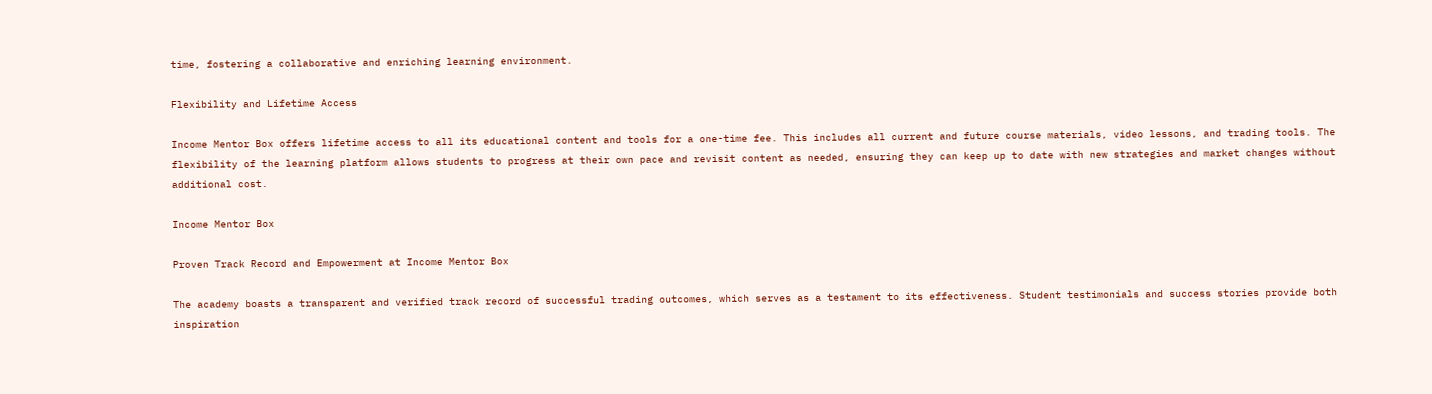time, fostering a collaborative and enriching learning environment.

Flexibility and Lifetime Access

Income Mentor Box offers lifetime access to all its educational content and tools for a one-time fee. This includes all current and future course materials, video lessons, and trading tools. The flexibility of the learning platform allows students to progress at their own pace and revisit content as needed, ensuring they can keep up to date with new strategies and market changes without additional cost.

Income Mentor Box

Proven Track Record and Empowerment at Income Mentor Box

The academy boasts a transparent and verified track record of successful trading outcomes, which serves as a testament to its effectiveness. Student testimonials and success stories provide both inspiration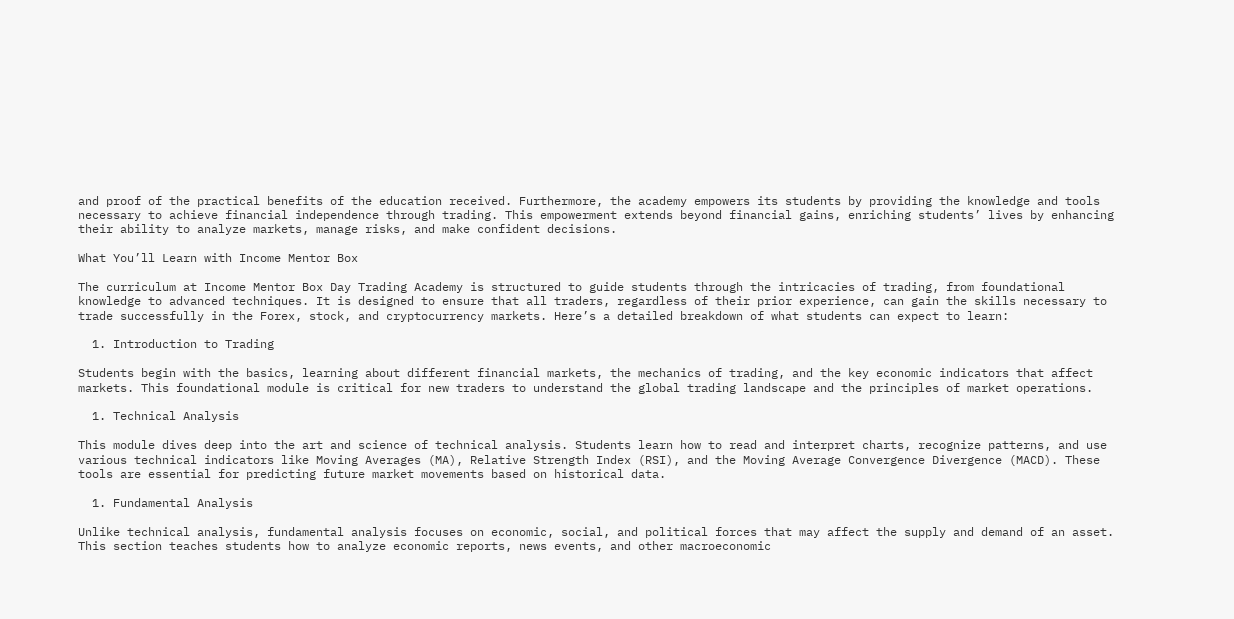and proof of the practical benefits of the education received. Furthermore, the academy empowers its students by providing the knowledge and tools necessary to achieve financial independence through trading. This empowerment extends beyond financial gains, enriching students’ lives by enhancing their ability to analyze markets, manage risks, and make confident decisions.

What You’ll Learn with Income Mentor Box

The curriculum at Income Mentor Box Day Trading Academy is structured to guide students through the intricacies of trading, from foundational knowledge to advanced techniques. It is designed to ensure that all traders, regardless of their prior experience, can gain the skills necessary to trade successfully in the Forex, stock, and cryptocurrency markets. Here’s a detailed breakdown of what students can expect to learn:

  1. Introduction to Trading

Students begin with the basics, learning about different financial markets, the mechanics of trading, and the key economic indicators that affect markets. This foundational module is critical for new traders to understand the global trading landscape and the principles of market operations.

  1. Technical Analysis

This module dives deep into the art and science of technical analysis. Students learn how to read and interpret charts, recognize patterns, and use various technical indicators like Moving Averages (MA), Relative Strength Index (RSI), and the Moving Average Convergence Divergence (MACD). These tools are essential for predicting future market movements based on historical data.

  1. Fundamental Analysis

Unlike technical analysis, fundamental analysis focuses on economic, social, and political forces that may affect the supply and demand of an asset. This section teaches students how to analyze economic reports, news events, and other macroeconomic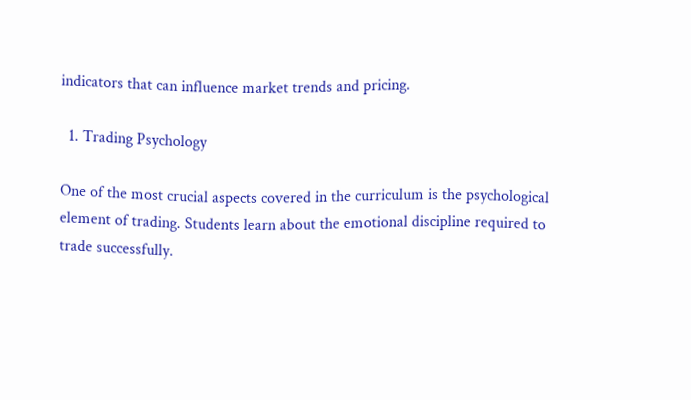indicators that can influence market trends and pricing.

  1. Trading Psychology

One of the most crucial aspects covered in the curriculum is the psychological element of trading. Students learn about the emotional discipline required to trade successfully.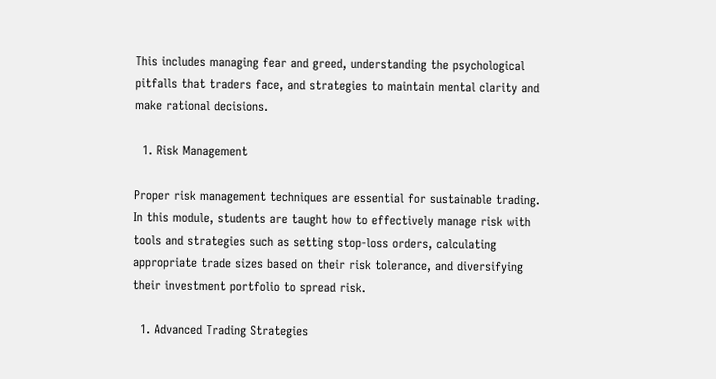This includes managing fear and greed, understanding the psychological pitfalls that traders face, and strategies to maintain mental clarity and make rational decisions.

  1. Risk Management

Proper risk management techniques are essential for sustainable trading. In this module, students are taught how to effectively manage risk with tools and strategies such as setting stop-loss orders, calculating appropriate trade sizes based on their risk tolerance, and diversifying their investment portfolio to spread risk.

  1. Advanced Trading Strategies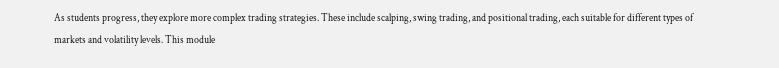As students progress, they explore more complex trading strategies. These include scalping, swing trading, and positional trading, each suitable for different types of markets and volatility levels. This module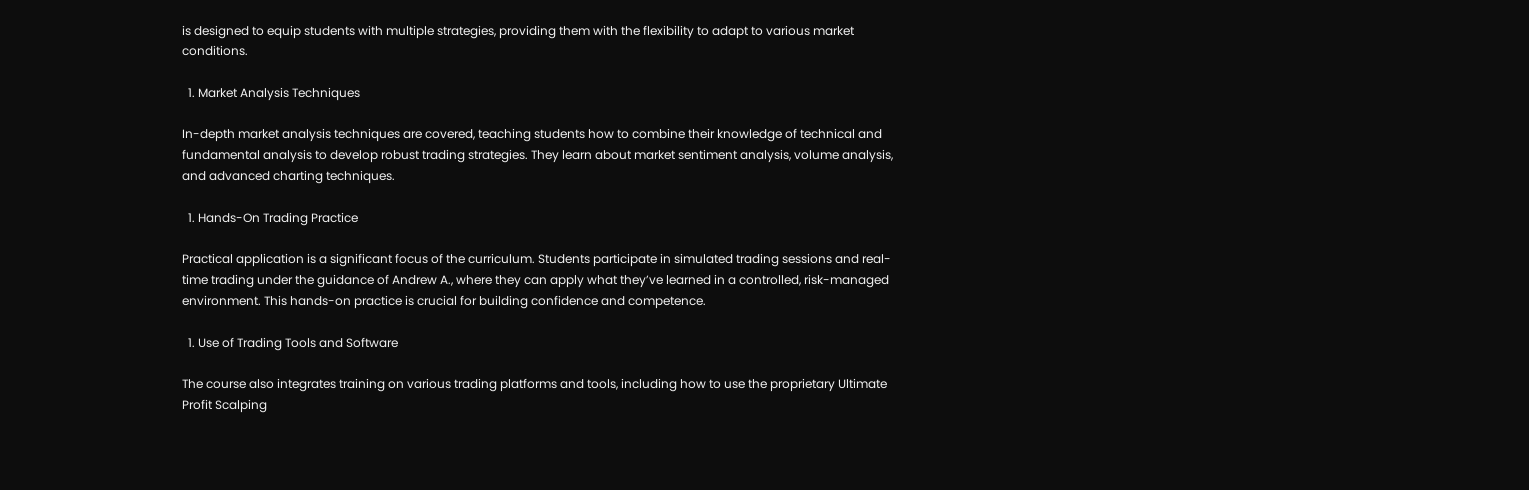is designed to equip students with multiple strategies, providing them with the flexibility to adapt to various market conditions.

  1. Market Analysis Techniques

In-depth market analysis techniques are covered, teaching students how to combine their knowledge of technical and fundamental analysis to develop robust trading strategies. They learn about market sentiment analysis, volume analysis, and advanced charting techniques.

  1. Hands-On Trading Practice

Practical application is a significant focus of the curriculum. Students participate in simulated trading sessions and real-time trading under the guidance of Andrew A., where they can apply what they’ve learned in a controlled, risk-managed environment. This hands-on practice is crucial for building confidence and competence.

  1. Use of Trading Tools and Software

The course also integrates training on various trading platforms and tools, including how to use the proprietary Ultimate Profit Scalping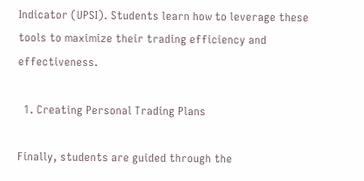Indicator (UPSI). Students learn how to leverage these tools to maximize their trading efficiency and effectiveness.

  1. Creating Personal Trading Plans

Finally, students are guided through the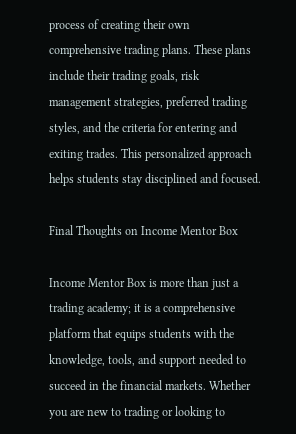process of creating their own comprehensive trading plans. These plans include their trading goals, risk management strategies, preferred trading styles, and the criteria for entering and exiting trades. This personalized approach helps students stay disciplined and focused.

Final Thoughts on Income Mentor Box

Income Mentor Box is more than just a trading academy; it is a comprehensive platform that equips students with the knowledge, tools, and support needed to succeed in the financial markets. Whether you are new to trading or looking to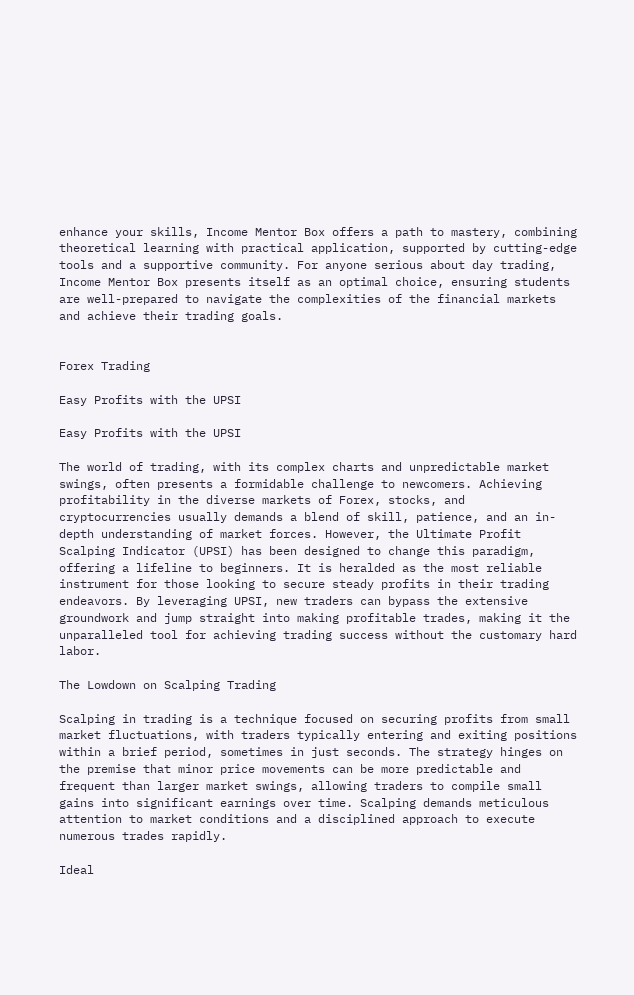enhance your skills, Income Mentor Box offers a path to mastery, combining theoretical learning with practical application, supported by cutting-edge tools and a supportive community. For anyone serious about day trading, Income Mentor Box presents itself as an optimal choice, ensuring students are well-prepared to navigate the complexities of the financial markets and achieve their trading goals.


Forex Trading

Easy Profits with the UPSI

Easy Profits with the UPSI

The world of trading, with its complex charts and unpredictable market swings, often presents a formidable challenge to newcomers. Achieving profitability in the diverse markets of Forex, stocks, and cryptocurrencies usually demands a blend of skill, patience, and an in-depth understanding of market forces. However, the Ultimate Profit Scalping Indicator (UPSI) has been designed to change this paradigm, offering a lifeline to beginners. It is heralded as the most reliable instrument for those looking to secure steady profits in their trading endeavors. By leveraging UPSI, new traders can bypass the extensive groundwork and jump straight into making profitable trades, making it the unparalleled tool for achieving trading success without the customary hard labor.

The Lowdown on Scalping Trading

Scalping in trading is a technique focused on securing profits from small market fluctuations, with traders typically entering and exiting positions within a brief period, sometimes in just seconds. The strategy hinges on the premise that minor price movements can be more predictable and frequent than larger market swings, allowing traders to compile small gains into significant earnings over time. Scalping demands meticulous attention to market conditions and a disciplined approach to execute numerous trades rapidly.

Ideal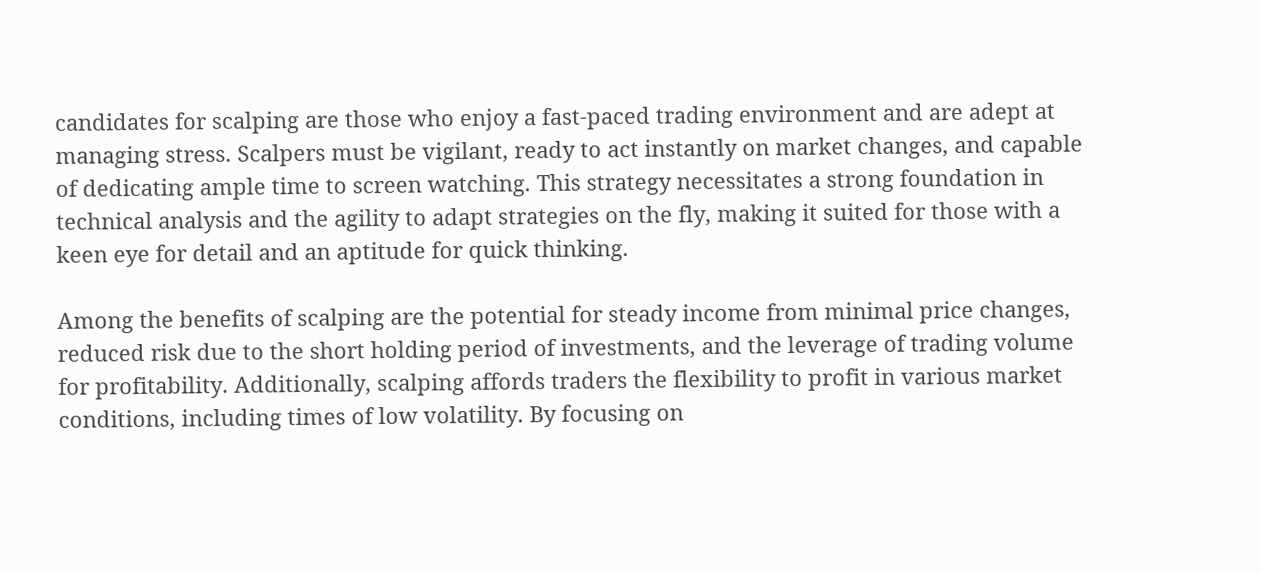candidates for scalping are those who enjoy a fast-paced trading environment and are adept at managing stress. Scalpers must be vigilant, ready to act instantly on market changes, and capable of dedicating ample time to screen watching. This strategy necessitates a strong foundation in technical analysis and the agility to adapt strategies on the fly, making it suited for those with a keen eye for detail and an aptitude for quick thinking.

Among the benefits of scalping are the potential for steady income from minimal price changes, reduced risk due to the short holding period of investments, and the leverage of trading volume for profitability. Additionally, scalping affords traders the flexibility to profit in various market conditions, including times of low volatility. By focusing on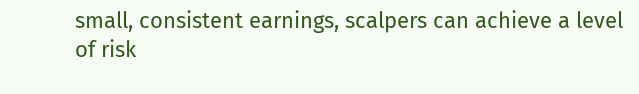small, consistent earnings, scalpers can achieve a level of risk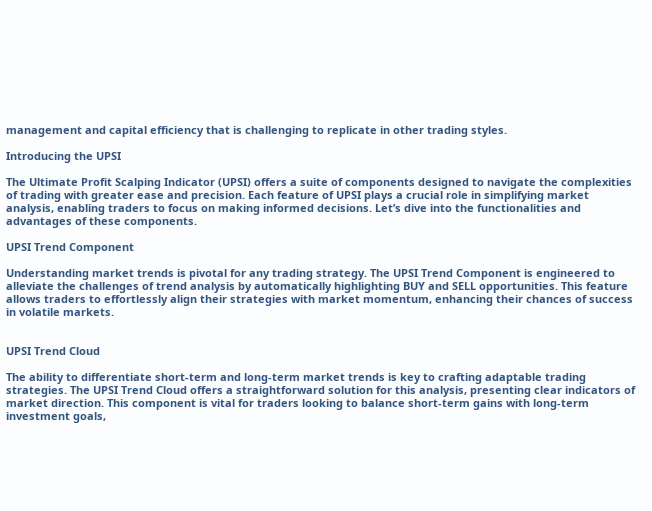management and capital efficiency that is challenging to replicate in other trading styles.

Introducing the UPSI

The Ultimate Profit Scalping Indicator (UPSI) offers a suite of components designed to navigate the complexities of trading with greater ease and precision. Each feature of UPSI plays a crucial role in simplifying market analysis, enabling traders to focus on making informed decisions. Let’s dive into the functionalities and advantages of these components.

UPSI Trend Component

Understanding market trends is pivotal for any trading strategy. The UPSI Trend Component is engineered to alleviate the challenges of trend analysis by automatically highlighting BUY and SELL opportunities. This feature allows traders to effortlessly align their strategies with market momentum, enhancing their chances of success in volatile markets.


UPSI Trend Cloud

The ability to differentiate short-term and long-term market trends is key to crafting adaptable trading strategies. The UPSI Trend Cloud offers a straightforward solution for this analysis, presenting clear indicators of market direction. This component is vital for traders looking to balance short-term gains with long-term investment goals,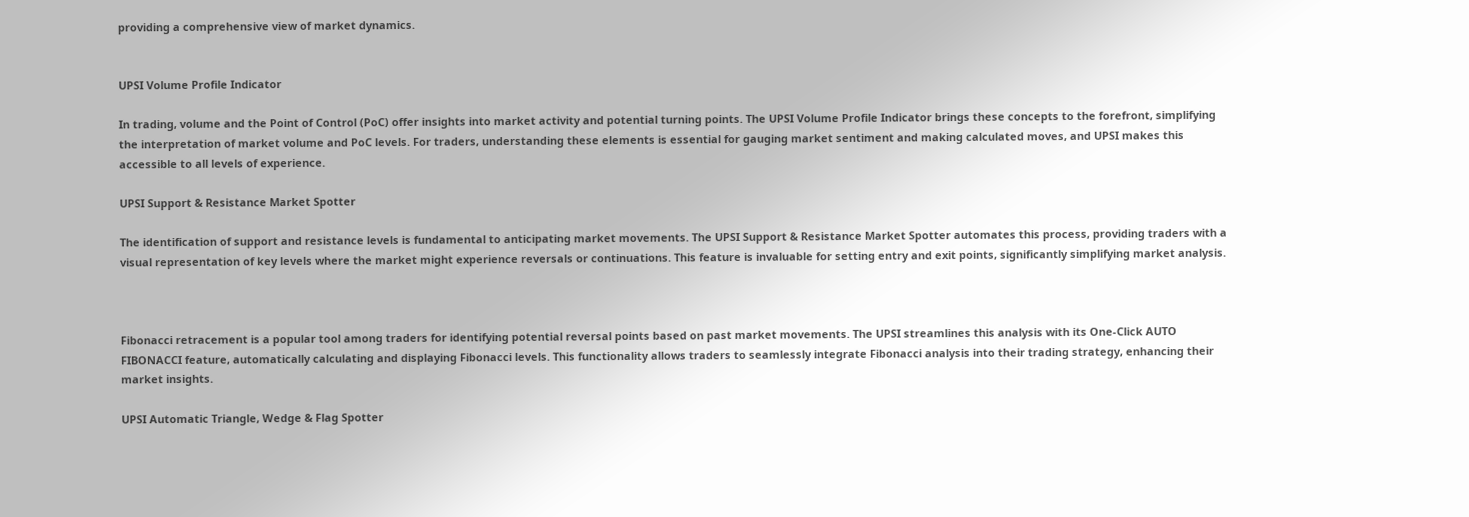providing a comprehensive view of market dynamics.


UPSI Volume Profile Indicator

In trading, volume and the Point of Control (PoC) offer insights into market activity and potential turning points. The UPSI Volume Profile Indicator brings these concepts to the forefront, simplifying the interpretation of market volume and PoC levels. For traders, understanding these elements is essential for gauging market sentiment and making calculated moves, and UPSI makes this accessible to all levels of experience.

UPSI Support & Resistance Market Spotter

The identification of support and resistance levels is fundamental to anticipating market movements. The UPSI Support & Resistance Market Spotter automates this process, providing traders with a visual representation of key levels where the market might experience reversals or continuations. This feature is invaluable for setting entry and exit points, significantly simplifying market analysis.



Fibonacci retracement is a popular tool among traders for identifying potential reversal points based on past market movements. The UPSI streamlines this analysis with its One-Click AUTO FIBONACCI feature, automatically calculating and displaying Fibonacci levels. This functionality allows traders to seamlessly integrate Fibonacci analysis into their trading strategy, enhancing their market insights.

UPSI Automatic Triangle, Wedge & Flag Spotter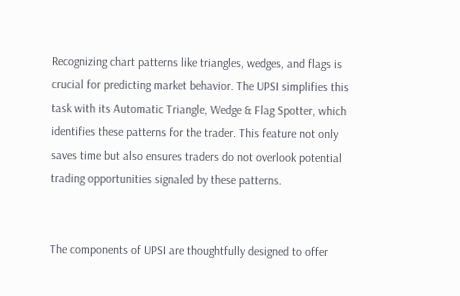Recognizing chart patterns like triangles, wedges, and flags is crucial for predicting market behavior. The UPSI simplifies this task with its Automatic Triangle, Wedge & Flag Spotter, which identifies these patterns for the trader. This feature not only saves time but also ensures traders do not overlook potential trading opportunities signaled by these patterns.


The components of UPSI are thoughtfully designed to offer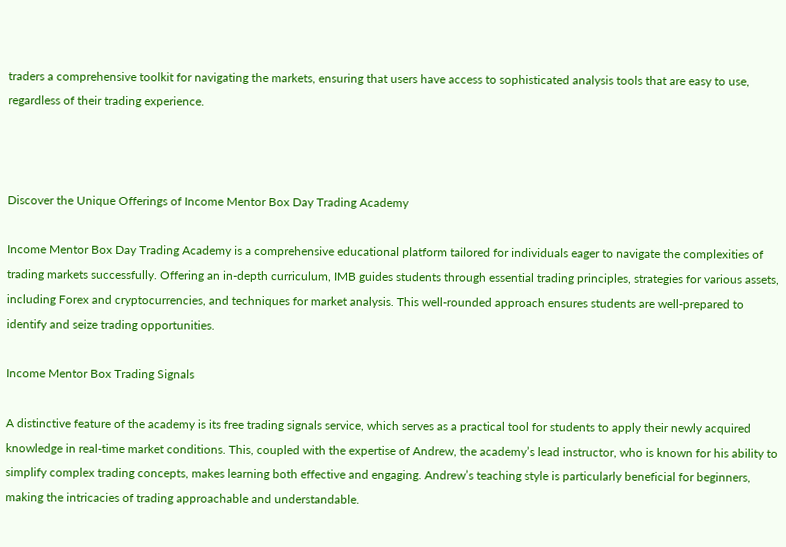traders a comprehensive toolkit for navigating the markets, ensuring that users have access to sophisticated analysis tools that are easy to use, regardless of their trading experience.



Discover the Unique Offerings of Income Mentor Box Day Trading Academy

Income Mentor Box Day Trading Academy is a comprehensive educational platform tailored for individuals eager to navigate the complexities of trading markets successfully. Offering an in-depth curriculum, IMB guides students through essential trading principles, strategies for various assets, including Forex and cryptocurrencies, and techniques for market analysis. This well-rounded approach ensures students are well-prepared to identify and seize trading opportunities.

Income Mentor Box Trading Signals

A distinctive feature of the academy is its free trading signals service, which serves as a practical tool for students to apply their newly acquired knowledge in real-time market conditions. This, coupled with the expertise of Andrew, the academy’s lead instructor, who is known for his ability to simplify complex trading concepts, makes learning both effective and engaging. Andrew’s teaching style is particularly beneficial for beginners, making the intricacies of trading approachable and understandable.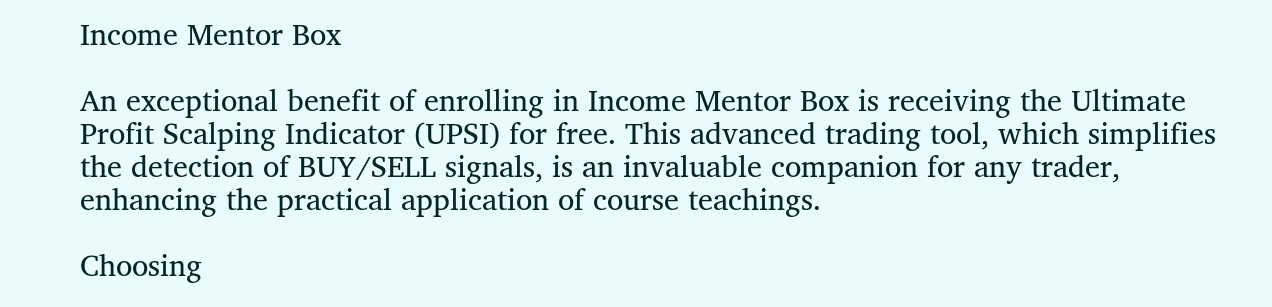Income Mentor Box

An exceptional benefit of enrolling in Income Mentor Box is receiving the Ultimate Profit Scalping Indicator (UPSI) for free. This advanced trading tool, which simplifies the detection of BUY/SELL signals, is an invaluable companion for any trader, enhancing the practical application of course teachings.

Choosing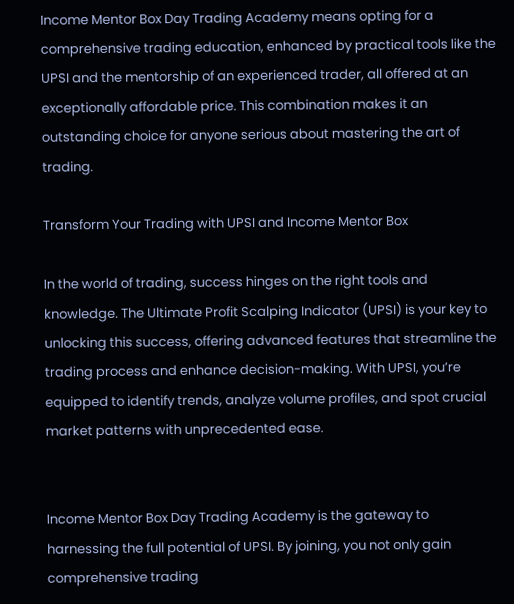Income Mentor Box Day Trading Academy means opting for a comprehensive trading education, enhanced by practical tools like the UPSI and the mentorship of an experienced trader, all offered at an exceptionally affordable price. This combination makes it an outstanding choice for anyone serious about mastering the art of trading.

Transform Your Trading with UPSI and Income Mentor Box

In the world of trading, success hinges on the right tools and knowledge. The Ultimate Profit Scalping Indicator (UPSI) is your key to unlocking this success, offering advanced features that streamline the trading process and enhance decision-making. With UPSI, you’re equipped to identify trends, analyze volume profiles, and spot crucial market patterns with unprecedented ease.


Income Mentor Box Day Trading Academy is the gateway to harnessing the full potential of UPSI. By joining, you not only gain comprehensive trading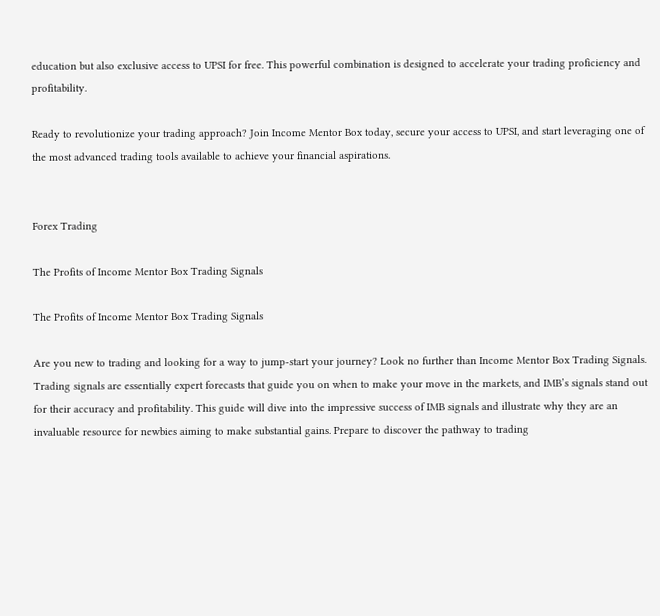education but also exclusive access to UPSI for free. This powerful combination is designed to accelerate your trading proficiency and profitability.

Ready to revolutionize your trading approach? Join Income Mentor Box today, secure your access to UPSI, and start leveraging one of the most advanced trading tools available to achieve your financial aspirations.


Forex Trading

The Profits of Income Mentor Box Trading Signals

The Profits of Income Mentor Box Trading Signals

Are you new to trading and looking for a way to jump-start your journey? Look no further than Income Mentor Box Trading Signals. Trading signals are essentially expert forecasts that guide you on when to make your move in the markets, and IMB’s signals stand out for their accuracy and profitability. This guide will dive into the impressive success of IMB signals and illustrate why they are an invaluable resource for newbies aiming to make substantial gains. Prepare to discover the pathway to trading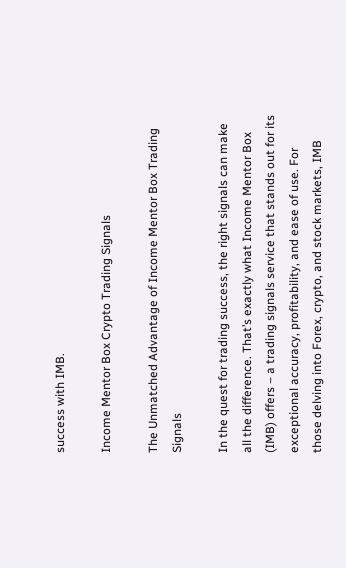success with IMB.

Income Mentor Box Crypto Trading Signals

The Unmatched Advantage of Income Mentor Box Trading Signals

In the quest for trading success, the right signals can make all the difference. That’s exactly what Income Mentor Box (IMB) offers – a trading signals service that stands out for its exceptional accuracy, profitability, and ease of use. For those delving into Forex, crypto, and stock markets, IMB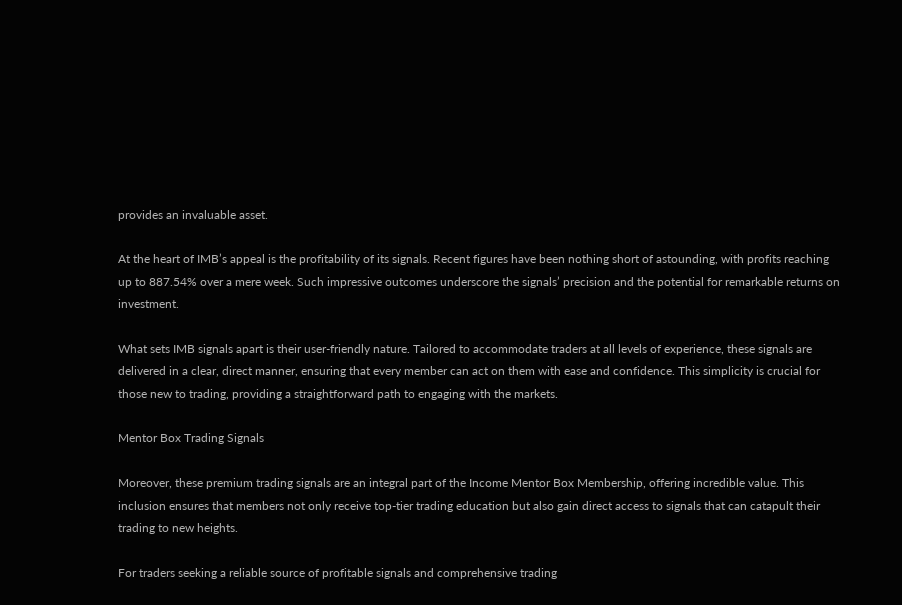provides an invaluable asset.

At the heart of IMB’s appeal is the profitability of its signals. Recent figures have been nothing short of astounding, with profits reaching up to 887.54% over a mere week. Such impressive outcomes underscore the signals’ precision and the potential for remarkable returns on investment.

What sets IMB signals apart is their user-friendly nature. Tailored to accommodate traders at all levels of experience, these signals are delivered in a clear, direct manner, ensuring that every member can act on them with ease and confidence. This simplicity is crucial for those new to trading, providing a straightforward path to engaging with the markets.

Mentor Box Trading Signals

Moreover, these premium trading signals are an integral part of the Income Mentor Box Membership, offering incredible value. This inclusion ensures that members not only receive top-tier trading education but also gain direct access to signals that can catapult their trading to new heights.

For traders seeking a reliable source of profitable signals and comprehensive trading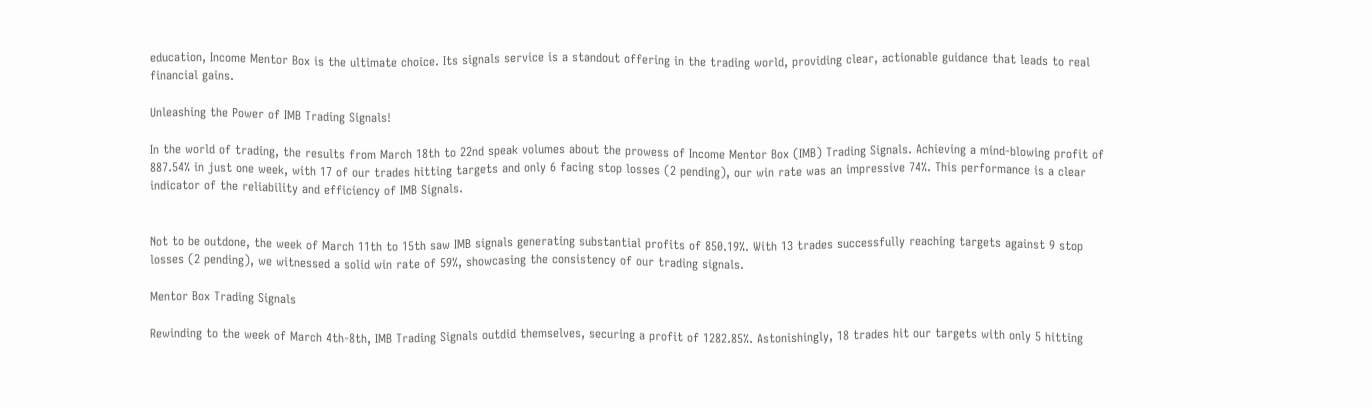education, Income Mentor Box is the ultimate choice. Its signals service is a standout offering in the trading world, providing clear, actionable guidance that leads to real financial gains.

Unleashing the Power of IMB Trading Signals!

In the world of trading, the results from March 18th to 22nd speak volumes about the prowess of Income Mentor Box (IMB) Trading Signals. Achieving a mind-blowing profit of 887.54% in just one week, with 17 of our trades hitting targets and only 6 facing stop losses (2 pending), our win rate was an impressive 74%. This performance is a clear indicator of the reliability and efficiency of IMB Signals.


Not to be outdone, the week of March 11th to 15th saw IMB signals generating substantial profits of 850.19%. With 13 trades successfully reaching targets against 9 stop losses (2 pending), we witnessed a solid win rate of 59%, showcasing the consistency of our trading signals.

Mentor Box Trading Signals

Rewinding to the week of March 4th-8th, IMB Trading Signals outdid themselves, securing a profit of 1282.85%. Astonishingly, 18 trades hit our targets with only 5 hitting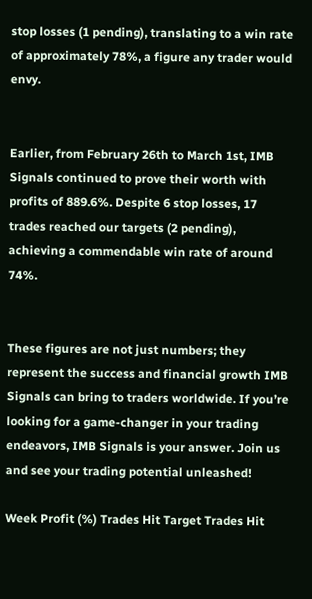stop losses (1 pending), translating to a win rate of approximately 78%, a figure any trader would envy.


Earlier, from February 26th to March 1st, IMB Signals continued to prove their worth with profits of 889.6%. Despite 6 stop losses, 17 trades reached our targets (2 pending), achieving a commendable win rate of around 74%.


These figures are not just numbers; they represent the success and financial growth IMB Signals can bring to traders worldwide. If you’re looking for a game-changer in your trading endeavors, IMB Signals is your answer. Join us and see your trading potential unleashed!

Week Profit (%) Trades Hit Target Trades Hit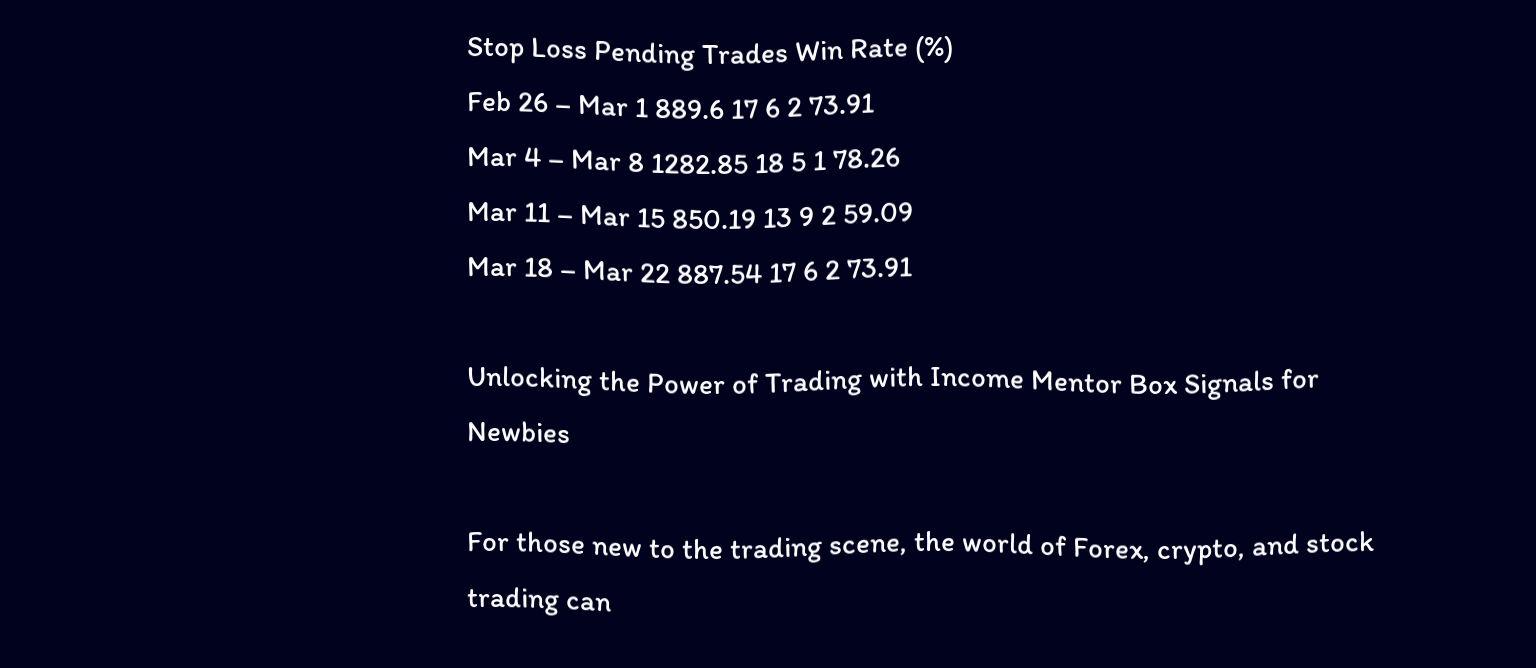Stop Loss Pending Trades Win Rate (%)
Feb 26 – Mar 1 889.6 17 6 2 73.91
Mar 4 – Mar 8 1282.85 18 5 1 78.26
Mar 11 – Mar 15 850.19 13 9 2 59.09
Mar 18 – Mar 22 887.54 17 6 2 73.91

Unlocking the Power of Trading with Income Mentor Box Signals for Newbies

For those new to the trading scene, the world of Forex, crypto, and stock trading can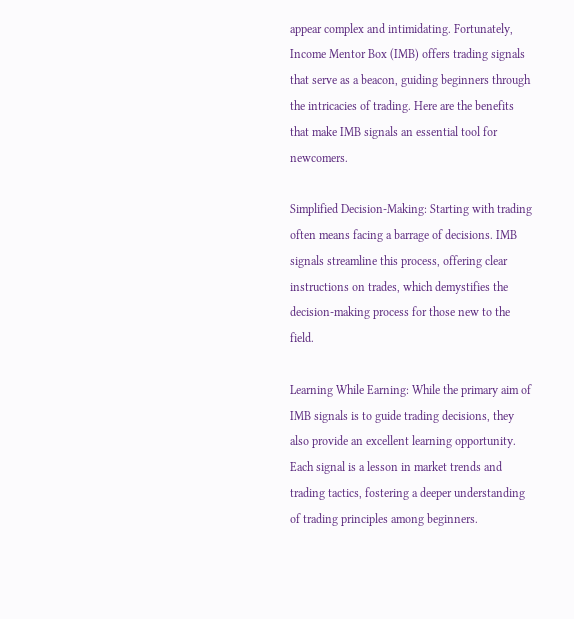appear complex and intimidating. Fortunately, Income Mentor Box (IMB) offers trading signals that serve as a beacon, guiding beginners through the intricacies of trading. Here are the benefits that make IMB signals an essential tool for newcomers.

Simplified Decision-Making: Starting with trading often means facing a barrage of decisions. IMB signals streamline this process, offering clear instructions on trades, which demystifies the decision-making process for those new to the field.

Learning While Earning: While the primary aim of IMB signals is to guide trading decisions, they also provide an excellent learning opportunity. Each signal is a lesson in market trends and trading tactics, fostering a deeper understanding of trading principles among beginners.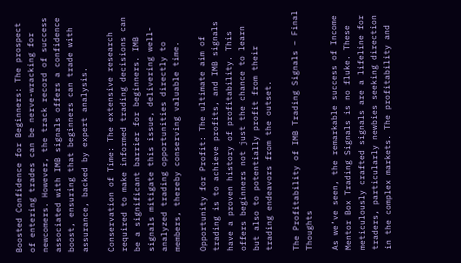Boosted Confidence for Beginners: The prospect of entering trades can be nerve-wracking for newcomers. However, the track record of success associated with IMB signals offers a confidence boost, ensuring that beginners can trade with assurance, backed by expert analysis.

Conservation of Time: The extensive research required to make informed trading decisions can be a significant barrier for beginners. IMB signals mitigate this issue, delivering well-analyzed trading opportunities directly to members, thereby conserving valuable time.

Opportunity for Profit: The ultimate aim of trading is to achieve profits, and IMB signals have a proven history of profitability. This offers beginners not just the chance to learn but also to potentially profit from their trading endeavors from the outset.

The Profitability of IMB Trading Signals – Final Thoughts

As we’ve seen, the remarkable success of Income Mentor Box Trading Signals is no fluke. These meticulously crafted signals are a lifeline for traders, particularly newbies seeking direction in the complex markets. The profitability and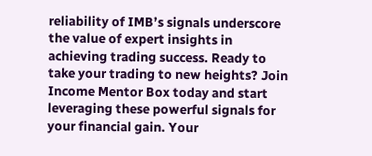reliability of IMB’s signals underscore the value of expert insights in achieving trading success. Ready to take your trading to new heights? Join Income Mentor Box today and start leveraging these powerful signals for your financial gain. Your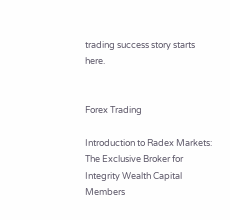trading success story starts here.


Forex Trading

Introduction to Radex Markets: The Exclusive Broker for Integrity Wealth Capital Members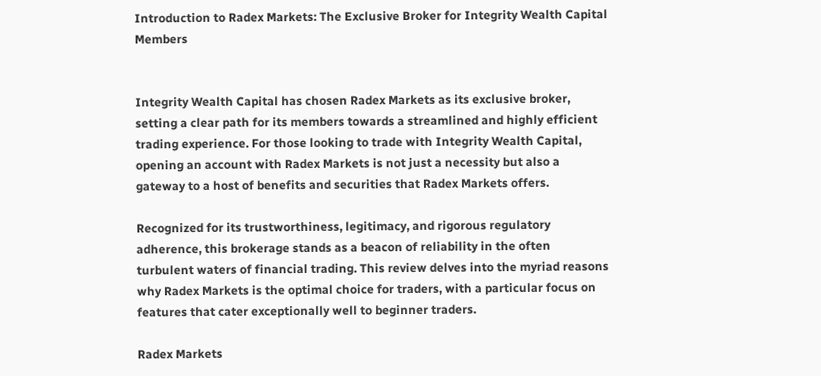Introduction to Radex Markets: The Exclusive Broker for Integrity Wealth Capital Members


Integrity Wealth Capital has chosen Radex Markets as its exclusive broker, setting a clear path for its members towards a streamlined and highly efficient trading experience. For those looking to trade with Integrity Wealth Capital, opening an account with Radex Markets is not just a necessity but also a gateway to a host of benefits and securities that Radex Markets offers.

Recognized for its trustworthiness, legitimacy, and rigorous regulatory adherence, this brokerage stands as a beacon of reliability in the often turbulent waters of financial trading. This review delves into the myriad reasons why Radex Markets is the optimal choice for traders, with a particular focus on features that cater exceptionally well to beginner traders.

Radex Markets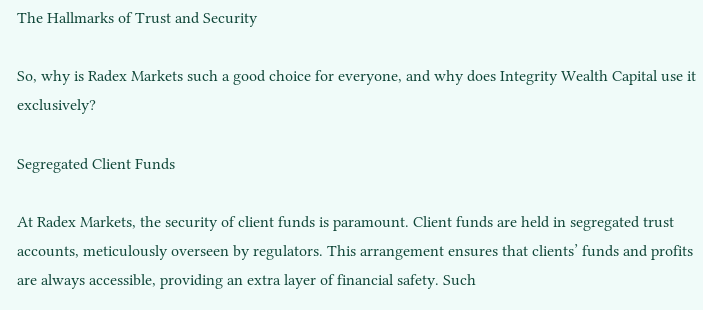The Hallmarks of Trust and Security

So, why is Radex Markets such a good choice for everyone, and why does Integrity Wealth Capital use it exclusively?

Segregated Client Funds

At Radex Markets, the security of client funds is paramount. Client funds are held in segregated trust accounts, meticulously overseen by regulators. This arrangement ensures that clients’ funds and profits are always accessible, providing an extra layer of financial safety. Such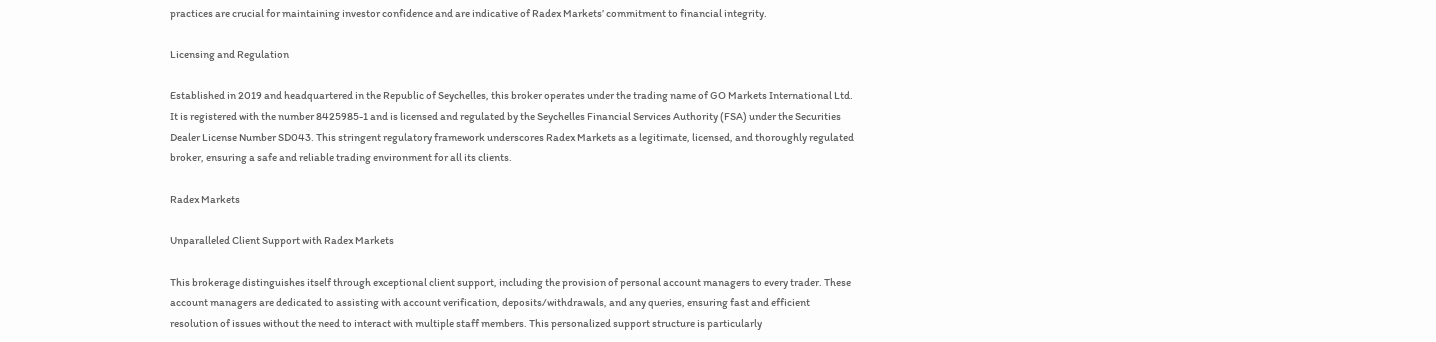practices are crucial for maintaining investor confidence and are indicative of Radex Markets’ commitment to financial integrity.

Licensing and Regulation

Established in 2019 and headquartered in the Republic of Seychelles, this broker operates under the trading name of GO Markets International Ltd. It is registered with the number 8425985-1 and is licensed and regulated by the Seychelles Financial Services Authority (FSA) under the Securities Dealer License Number SD043. This stringent regulatory framework underscores Radex Markets as a legitimate, licensed, and thoroughly regulated broker, ensuring a safe and reliable trading environment for all its clients.

Radex Markets

Unparalleled Client Support with Radex Markets

This brokerage distinguishes itself through exceptional client support, including the provision of personal account managers to every trader. These account managers are dedicated to assisting with account verification, deposits/withdrawals, and any queries, ensuring fast and efficient resolution of issues without the need to interact with multiple staff members. This personalized support structure is particularly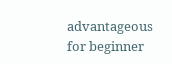advantageous for beginner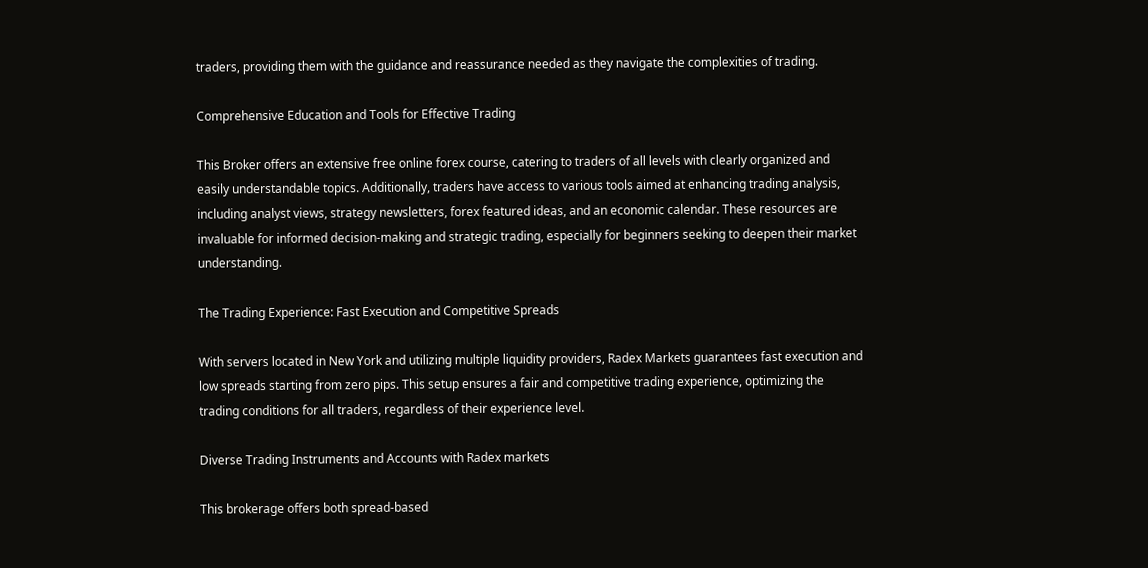traders, providing them with the guidance and reassurance needed as they navigate the complexities of trading.

Comprehensive Education and Tools for Effective Trading

This Broker offers an extensive free online forex course, catering to traders of all levels with clearly organized and easily understandable topics. Additionally, traders have access to various tools aimed at enhancing trading analysis, including analyst views, strategy newsletters, forex featured ideas, and an economic calendar. These resources are invaluable for informed decision-making and strategic trading, especially for beginners seeking to deepen their market understanding.

The Trading Experience: Fast Execution and Competitive Spreads

With servers located in New York and utilizing multiple liquidity providers, Radex Markets guarantees fast execution and low spreads starting from zero pips. This setup ensures a fair and competitive trading experience, optimizing the trading conditions for all traders, regardless of their experience level.

Diverse Trading Instruments and Accounts with Radex markets

This brokerage offers both spread-based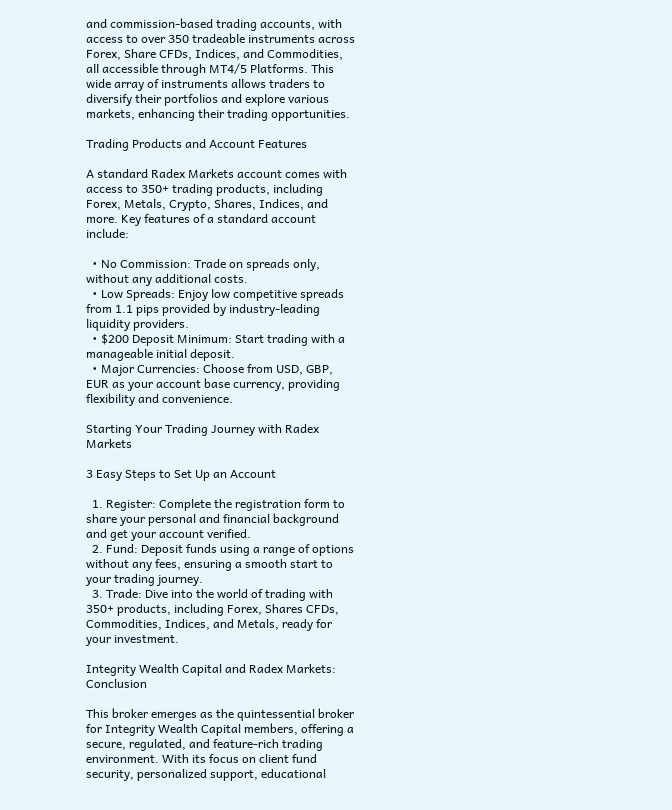and commission-based trading accounts, with access to over 350 tradeable instruments across Forex, Share CFDs, Indices, and Commodities, all accessible through MT4/5 Platforms. This wide array of instruments allows traders to diversify their portfolios and explore various markets, enhancing their trading opportunities.

Trading Products and Account Features

A standard Radex Markets account comes with access to 350+ trading products, including Forex, Metals, Crypto, Shares, Indices, and more. Key features of a standard account include:

  • No Commission: Trade on spreads only, without any additional costs.
  • Low Spreads: Enjoy low competitive spreads from 1.1 pips provided by industry-leading liquidity providers.
  • $200 Deposit Minimum: Start trading with a manageable initial deposit.
  • Major Currencies: Choose from USD, GBP, EUR as your account base currency, providing flexibility and convenience.

Starting Your Trading Journey with Radex Markets

3 Easy Steps to Set Up an Account

  1. Register: Complete the registration form to share your personal and financial background and get your account verified.
  2. Fund: Deposit funds using a range of options without any fees, ensuring a smooth start to your trading journey.
  3. Trade: Dive into the world of trading with 350+ products, including Forex, Shares CFDs, Commodities, Indices, and Metals, ready for your investment.

Integrity Wealth Capital and Radex Markets: Conclusion

This broker emerges as the quintessential broker for Integrity Wealth Capital members, offering a secure, regulated, and feature-rich trading environment. With its focus on client fund security, personalized support, educational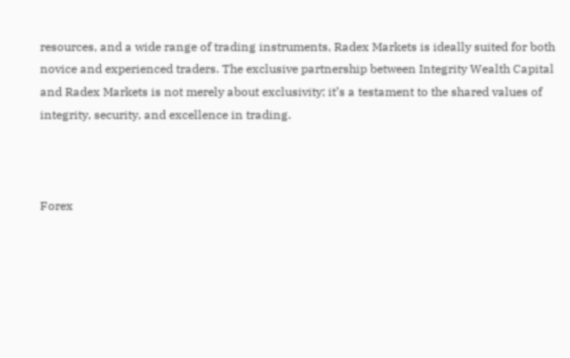resources, and a wide range of trading instruments, Radex Markets is ideally suited for both novice and experienced traders. The exclusive partnership between Integrity Wealth Capital and Radex Markets is not merely about exclusivity; it’s a testament to the shared values of integrity, security, and excellence in trading.



Forex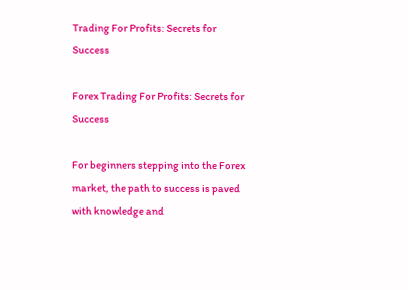Trading For Profits: Secrets for Success

Forex Trading For Profits: Secrets for Success

For beginners stepping into the Forex market, the path to success is paved with knowledge and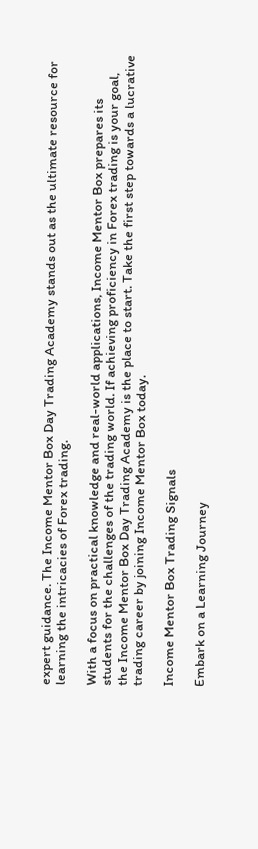expert guidance. The Income Mentor Box Day Trading Academy stands out as the ultimate resource for learning the intricacies of Forex trading.

With a focus on practical knowledge and real-world applications, Income Mentor Box prepares its students for the challenges of the trading world. If achieving proficiency in Forex trading is your goal, the Income Mentor Box Day Trading Academy is the place to start. Take the first step towards a lucrative trading career by joining Income Mentor Box today.

Income Mentor Box Trading Signals

Embark on a Learning Journey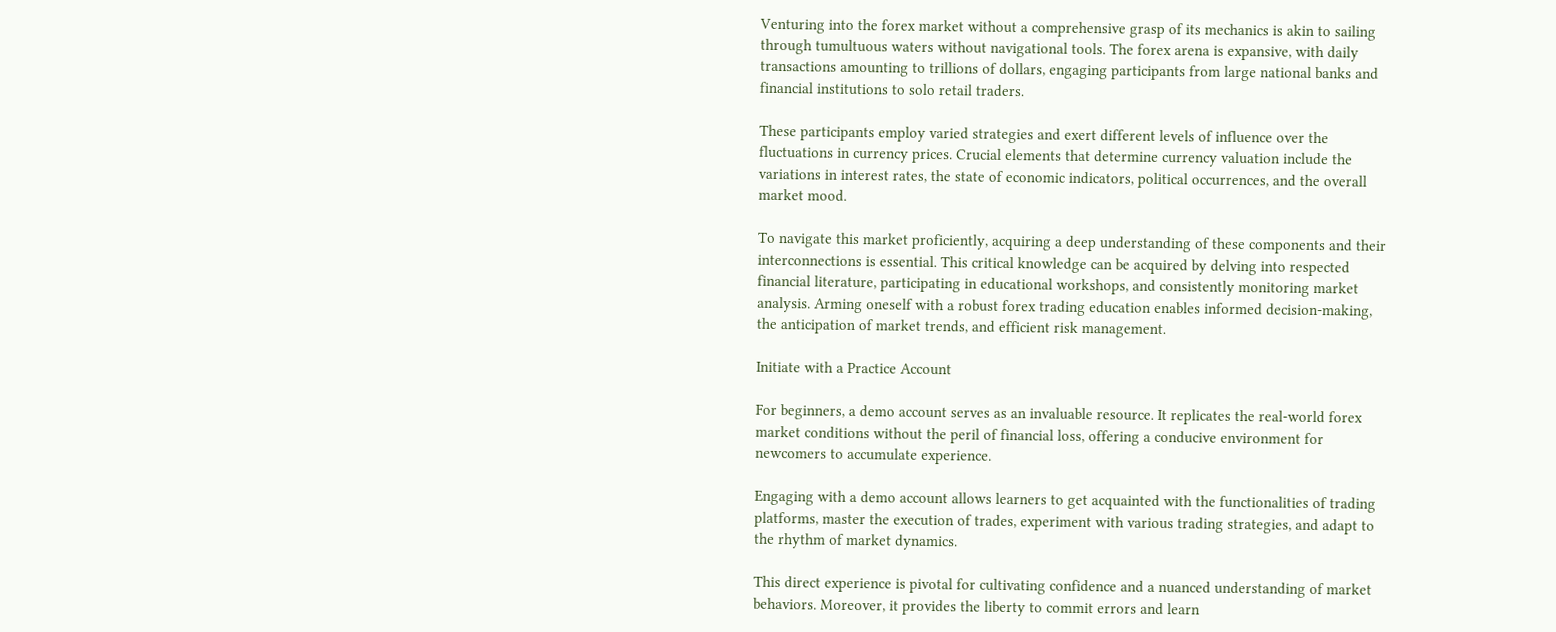Venturing into the forex market without a comprehensive grasp of its mechanics is akin to sailing through tumultuous waters without navigational tools. The forex arena is expansive, with daily transactions amounting to trillions of dollars, engaging participants from large national banks and financial institutions to solo retail traders.

These participants employ varied strategies and exert different levels of influence over the fluctuations in currency prices. Crucial elements that determine currency valuation include the variations in interest rates, the state of economic indicators, political occurrences, and the overall market mood.

To navigate this market proficiently, acquiring a deep understanding of these components and their interconnections is essential. This critical knowledge can be acquired by delving into respected financial literature, participating in educational workshops, and consistently monitoring market analysis. Arming oneself with a robust forex trading education enables informed decision-making, the anticipation of market trends, and efficient risk management.

Initiate with a Practice Account

For beginners, a demo account serves as an invaluable resource. It replicates the real-world forex market conditions without the peril of financial loss, offering a conducive environment for newcomers to accumulate experience.

Engaging with a demo account allows learners to get acquainted with the functionalities of trading platforms, master the execution of trades, experiment with various trading strategies, and adapt to the rhythm of market dynamics.

This direct experience is pivotal for cultivating confidence and a nuanced understanding of market behaviors. Moreover, it provides the liberty to commit errors and learn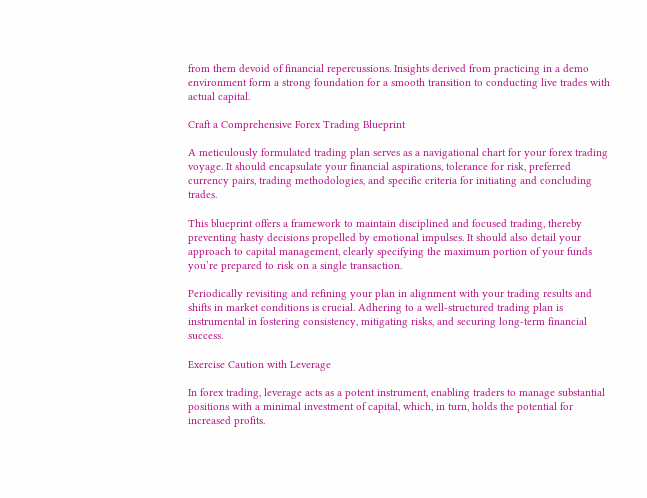from them devoid of financial repercussions. Insights derived from practicing in a demo environment form a strong foundation for a smooth transition to conducting live trades with actual capital.

Craft a Comprehensive Forex Trading Blueprint

A meticulously formulated trading plan serves as a navigational chart for your forex trading voyage. It should encapsulate your financial aspirations, tolerance for risk, preferred currency pairs, trading methodologies, and specific criteria for initiating and concluding trades.

This blueprint offers a framework to maintain disciplined and focused trading, thereby preventing hasty decisions propelled by emotional impulses. It should also detail your approach to capital management, clearly specifying the maximum portion of your funds you’re prepared to risk on a single transaction.

Periodically revisiting and refining your plan in alignment with your trading results and shifts in market conditions is crucial. Adhering to a well-structured trading plan is instrumental in fostering consistency, mitigating risks, and securing long-term financial success.

Exercise Caution with Leverage

In forex trading, leverage acts as a potent instrument, enabling traders to manage substantial positions with a minimal investment of capital, which, in turn, holds the potential for increased profits.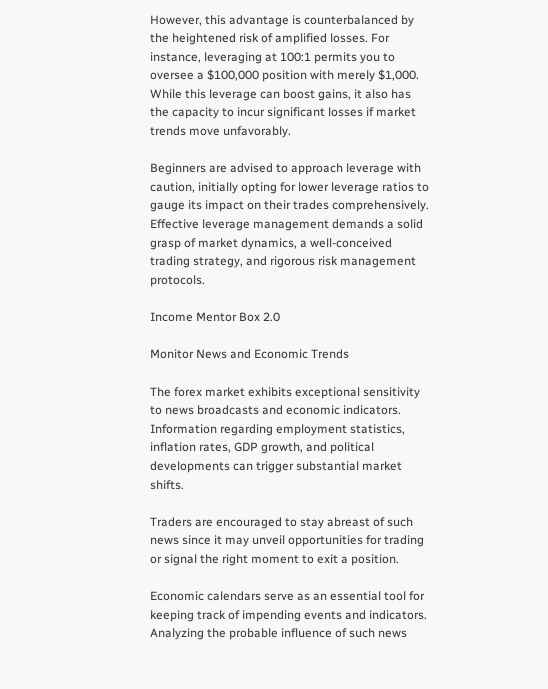However, this advantage is counterbalanced by the heightened risk of amplified losses. For instance, leveraging at 100:1 permits you to oversee a $100,000 position with merely $1,000. While this leverage can boost gains, it also has the capacity to incur significant losses if market trends move unfavorably.

Beginners are advised to approach leverage with caution, initially opting for lower leverage ratios to gauge its impact on their trades comprehensively. Effective leverage management demands a solid grasp of market dynamics, a well-conceived trading strategy, and rigorous risk management protocols.

Income Mentor Box 2.0

Monitor News and Economic Trends

The forex market exhibits exceptional sensitivity to news broadcasts and economic indicators. Information regarding employment statistics, inflation rates, GDP growth, and political developments can trigger substantial market shifts.

Traders are encouraged to stay abreast of such news since it may unveil opportunities for trading or signal the right moment to exit a position.

Economic calendars serve as an essential tool for keeping track of impending events and indicators. Analyzing the probable influence of such news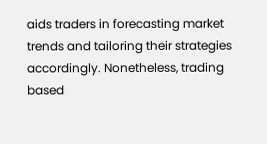aids traders in forecasting market trends and tailoring their strategies accordingly. Nonetheless, trading based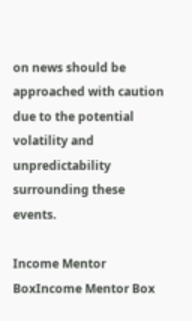on news should be approached with caution due to the potential volatility and unpredictability surrounding these events.

Income Mentor BoxIncome Mentor Box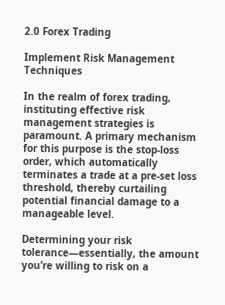2.0 Forex Trading

Implement Risk Management Techniques

In the realm of forex trading, instituting effective risk management strategies is paramount. A primary mechanism for this purpose is the stop-loss order, which automatically terminates a trade at a pre-set loss threshold, thereby curtailing potential financial damage to a manageable level.

Determining your risk tolerance—essentially, the amount you’re willing to risk on a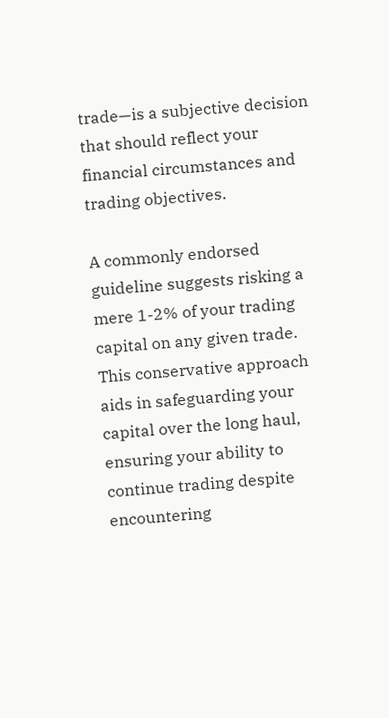trade—is a subjective decision that should reflect your financial circumstances and trading objectives.

A commonly endorsed guideline suggests risking a mere 1-2% of your trading capital on any given trade. This conservative approach aids in safeguarding your capital over the long haul, ensuring your ability to continue trading despite encountering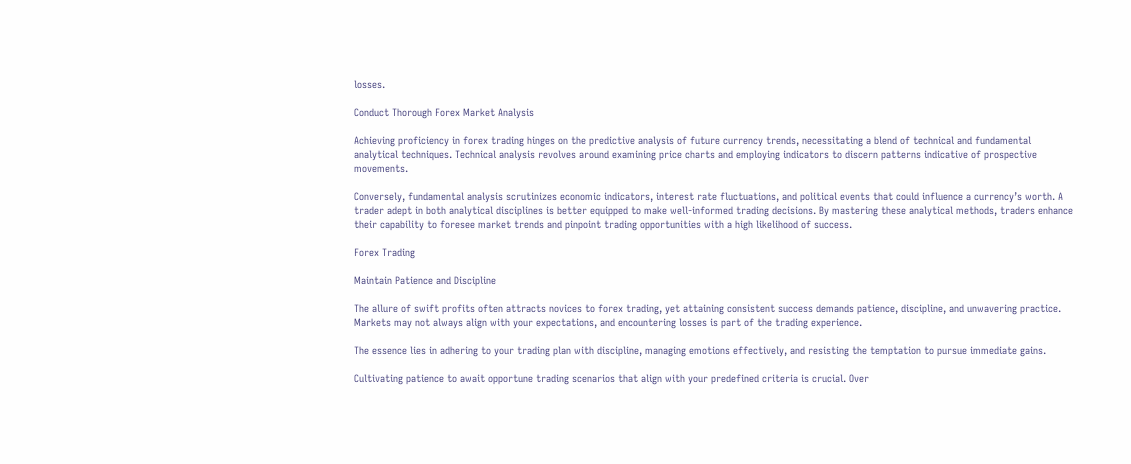losses.

Conduct Thorough Forex Market Analysis

Achieving proficiency in forex trading hinges on the predictive analysis of future currency trends, necessitating a blend of technical and fundamental analytical techniques. Technical analysis revolves around examining price charts and employing indicators to discern patterns indicative of prospective movements.

Conversely, fundamental analysis scrutinizes economic indicators, interest rate fluctuations, and political events that could influence a currency’s worth. A trader adept in both analytical disciplines is better equipped to make well-informed trading decisions. By mastering these analytical methods, traders enhance their capability to foresee market trends and pinpoint trading opportunities with a high likelihood of success.

Forex Trading

Maintain Patience and Discipline

The allure of swift profits often attracts novices to forex trading, yet attaining consistent success demands patience, discipline, and unwavering practice. Markets may not always align with your expectations, and encountering losses is part of the trading experience.

The essence lies in adhering to your trading plan with discipline, managing emotions effectively, and resisting the temptation to pursue immediate gains.

Cultivating patience to await opportune trading scenarios that align with your predefined criteria is crucial. Over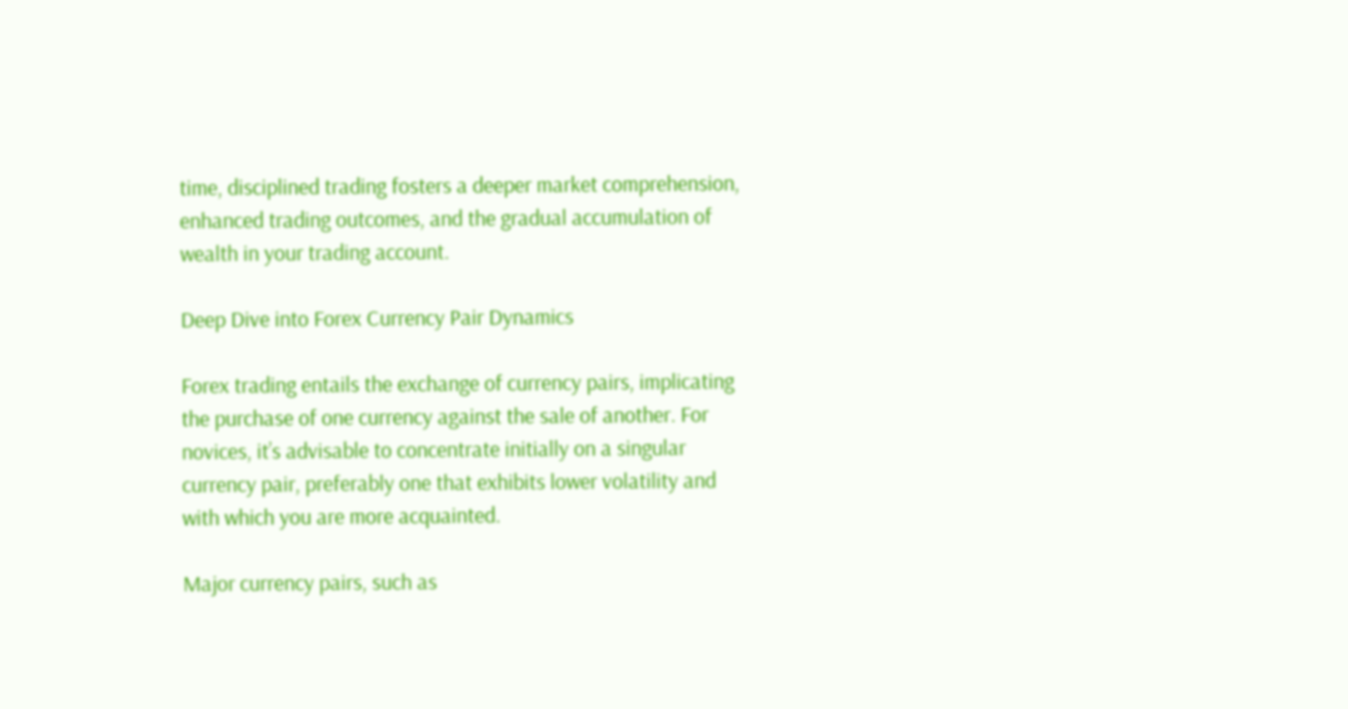time, disciplined trading fosters a deeper market comprehension, enhanced trading outcomes, and the gradual accumulation of wealth in your trading account.

Deep Dive into Forex Currency Pair Dynamics

Forex trading entails the exchange of currency pairs, implicating the purchase of one currency against the sale of another. For novices, it’s advisable to concentrate initially on a singular currency pair, preferably one that exhibits lower volatility and with which you are more acquainted.

Major currency pairs, such as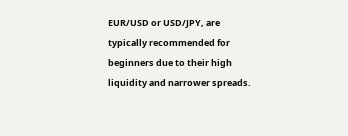EUR/USD or USD/JPY, are typically recommended for beginners due to their high liquidity and narrower spreads.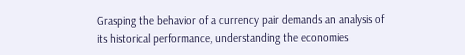Grasping the behavior of a currency pair demands an analysis of its historical performance, understanding the economies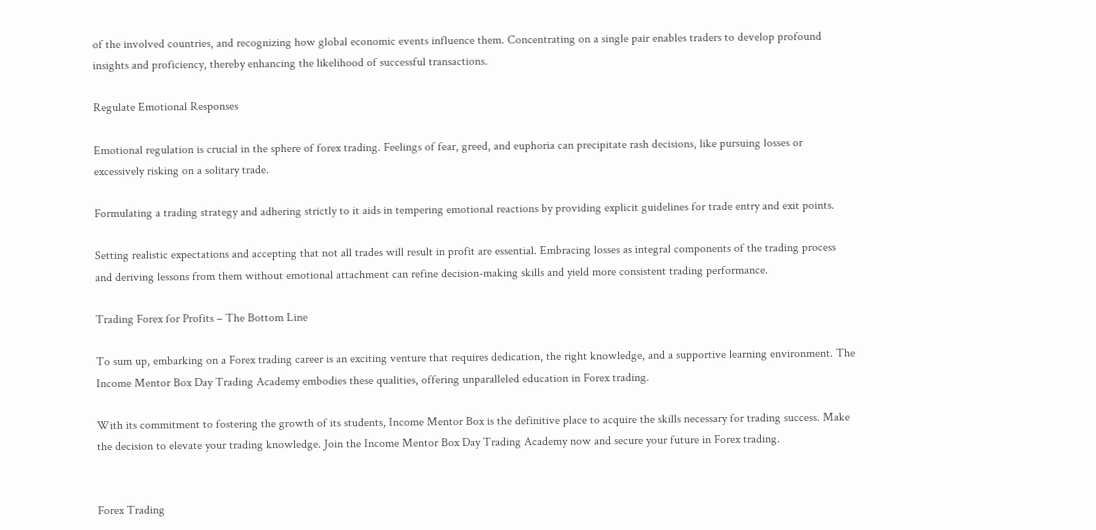of the involved countries, and recognizing how global economic events influence them. Concentrating on a single pair enables traders to develop profound insights and proficiency, thereby enhancing the likelihood of successful transactions.

Regulate Emotional Responses

Emotional regulation is crucial in the sphere of forex trading. Feelings of fear, greed, and euphoria can precipitate rash decisions, like pursuing losses or excessively risking on a solitary trade.

Formulating a trading strategy and adhering strictly to it aids in tempering emotional reactions by providing explicit guidelines for trade entry and exit points.

Setting realistic expectations and accepting that not all trades will result in profit are essential. Embracing losses as integral components of the trading process and deriving lessons from them without emotional attachment can refine decision-making skills and yield more consistent trading performance.

Trading Forex for Profits – The Bottom Line

To sum up, embarking on a Forex trading career is an exciting venture that requires dedication, the right knowledge, and a supportive learning environment. The Income Mentor Box Day Trading Academy embodies these qualities, offering unparalleled education in Forex trading.

With its commitment to fostering the growth of its students, Income Mentor Box is the definitive place to acquire the skills necessary for trading success. Make the decision to elevate your trading knowledge. Join the Income Mentor Box Day Trading Academy now and secure your future in Forex trading.


Forex Trading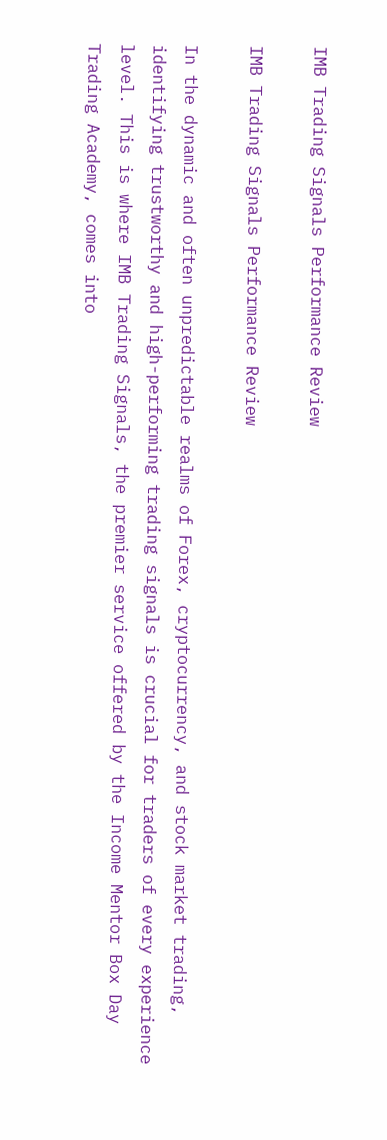IMB Trading Signals Performance Review

IMB Trading Signals Performance Review

In the dynamic and often unpredictable realms of Forex, cryptocurrency, and stock market trading, identifying trustworthy and high-performing trading signals is crucial for traders of every experience level. This is where IMB Trading Signals, the premier service offered by the Income Mentor Box Day Trading Academy, comes into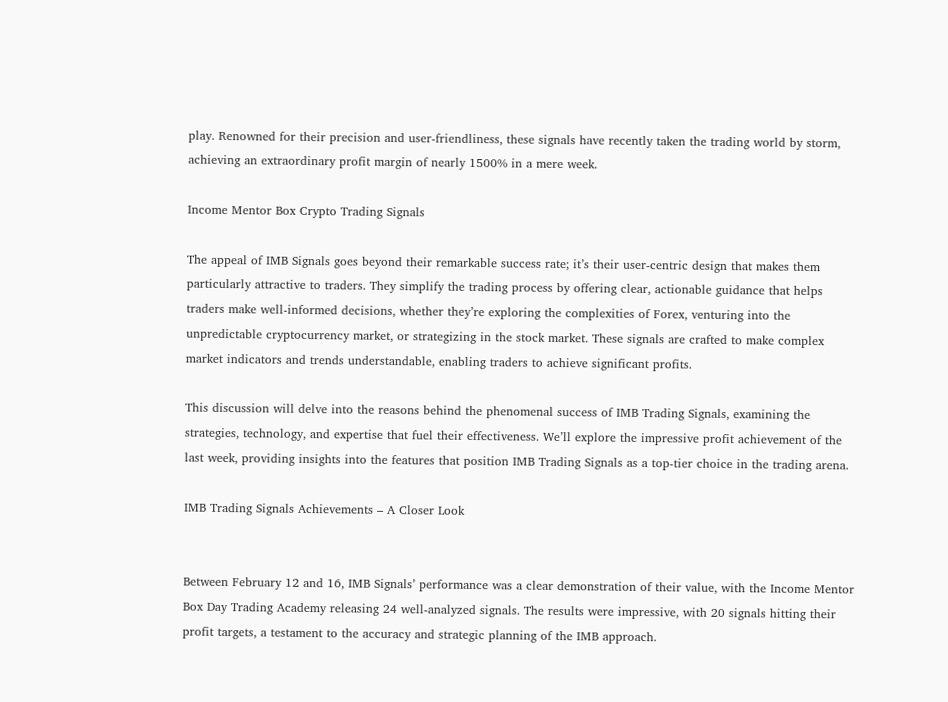play. Renowned for their precision and user-friendliness, these signals have recently taken the trading world by storm, achieving an extraordinary profit margin of nearly 1500% in a mere week.

Income Mentor Box Crypto Trading Signals

The appeal of IMB Signals goes beyond their remarkable success rate; it’s their user-centric design that makes them particularly attractive to traders. They simplify the trading process by offering clear, actionable guidance that helps traders make well-informed decisions, whether they’re exploring the complexities of Forex, venturing into the unpredictable cryptocurrency market, or strategizing in the stock market. These signals are crafted to make complex market indicators and trends understandable, enabling traders to achieve significant profits.

This discussion will delve into the reasons behind the phenomenal success of IMB Trading Signals, examining the strategies, technology, and expertise that fuel their effectiveness. We’ll explore the impressive profit achievement of the last week, providing insights into the features that position IMB Trading Signals as a top-tier choice in the trading arena.

IMB Trading Signals Achievements – A Closer Look


Between February 12 and 16, IMB Signals’ performance was a clear demonstration of their value, with the Income Mentor Box Day Trading Academy releasing 24 well-analyzed signals. The results were impressive, with 20 signals hitting their profit targets, a testament to the accuracy and strategic planning of the IMB approach.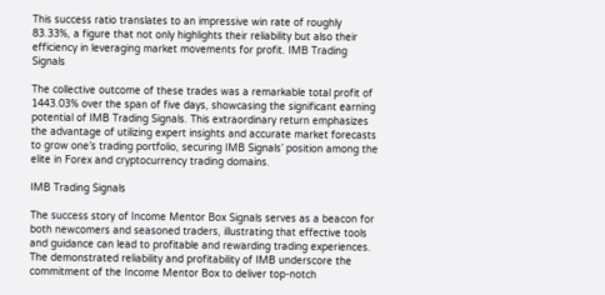This success ratio translates to an impressive win rate of roughly 83.33%, a figure that not only highlights their reliability but also their efficiency in leveraging market movements for profit. IMB Trading Signals

The collective outcome of these trades was a remarkable total profit of 1443.03% over the span of five days, showcasing the significant earning potential of IMB Trading Signals. This extraordinary return emphasizes the advantage of utilizing expert insights and accurate market forecasts to grow one’s trading portfolio, securing IMB Signals’ position among the elite in Forex and cryptocurrency trading domains.

IMB Trading Signals

The success story of Income Mentor Box Signals serves as a beacon for both newcomers and seasoned traders, illustrating that effective tools and guidance can lead to profitable and rewarding trading experiences. The demonstrated reliability and profitability of IMB underscore the commitment of the Income Mentor Box to deliver top-notch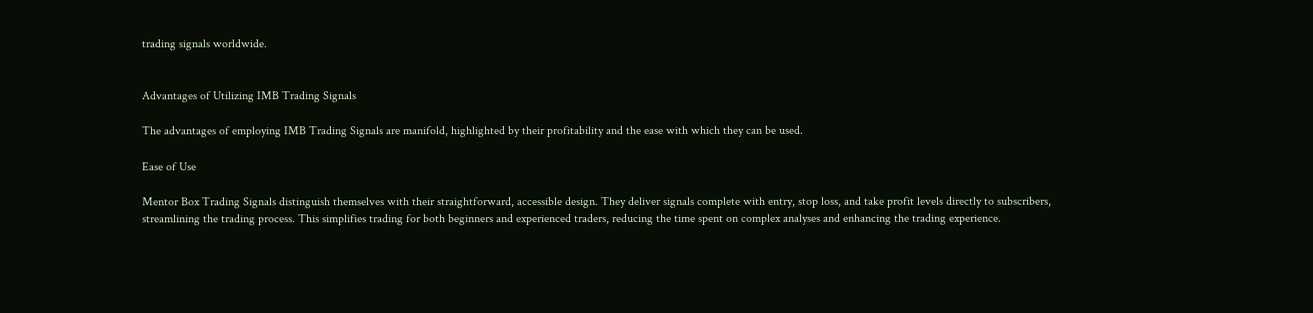trading signals worldwide.


Advantages of Utilizing IMB Trading Signals

The advantages of employing IMB Trading Signals are manifold, highlighted by their profitability and the ease with which they can be used.

Ease of Use

Mentor Box Trading Signals distinguish themselves with their straightforward, accessible design. They deliver signals complete with entry, stop loss, and take profit levels directly to subscribers, streamlining the trading process. This simplifies trading for both beginners and experienced traders, reducing the time spent on complex analyses and enhancing the trading experience.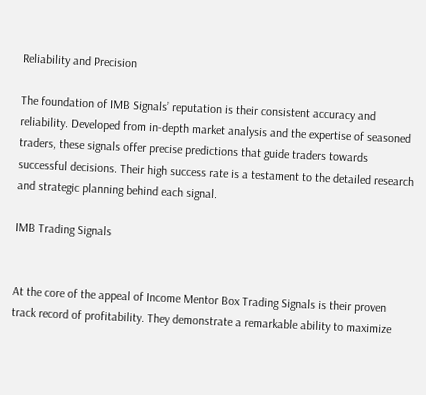Reliability and Precision

The foundation of IMB Signals’ reputation is their consistent accuracy and reliability. Developed from in-depth market analysis and the expertise of seasoned traders, these signals offer precise predictions that guide traders towards successful decisions. Their high success rate is a testament to the detailed research and strategic planning behind each signal.

IMB Trading Signals


At the core of the appeal of Income Mentor Box Trading Signals is their proven track record of profitability. They demonstrate a remarkable ability to maximize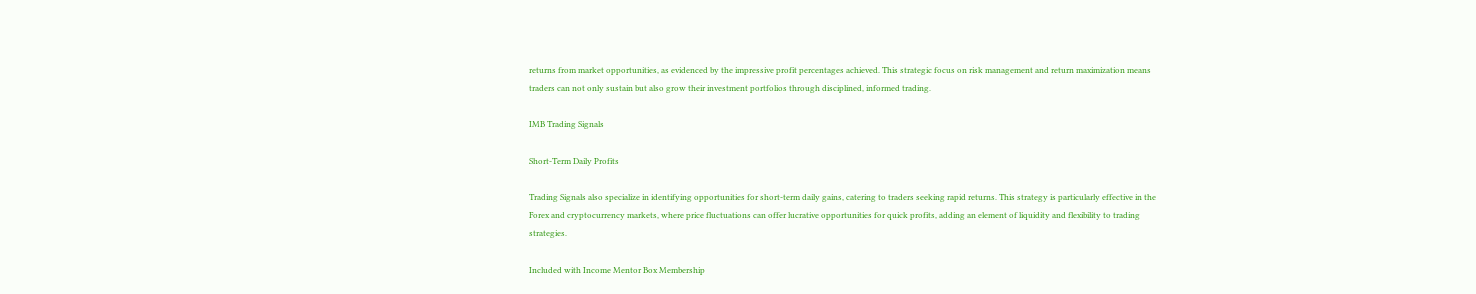returns from market opportunities, as evidenced by the impressive profit percentages achieved. This strategic focus on risk management and return maximization means traders can not only sustain but also grow their investment portfolios through disciplined, informed trading.

IMB Trading Signals

Short-Term Daily Profits

Trading Signals also specialize in identifying opportunities for short-term daily gains, catering to traders seeking rapid returns. This strategy is particularly effective in the Forex and cryptocurrency markets, where price fluctuations can offer lucrative opportunities for quick profits, adding an element of liquidity and flexibility to trading strategies.

Included with Income Mentor Box Membership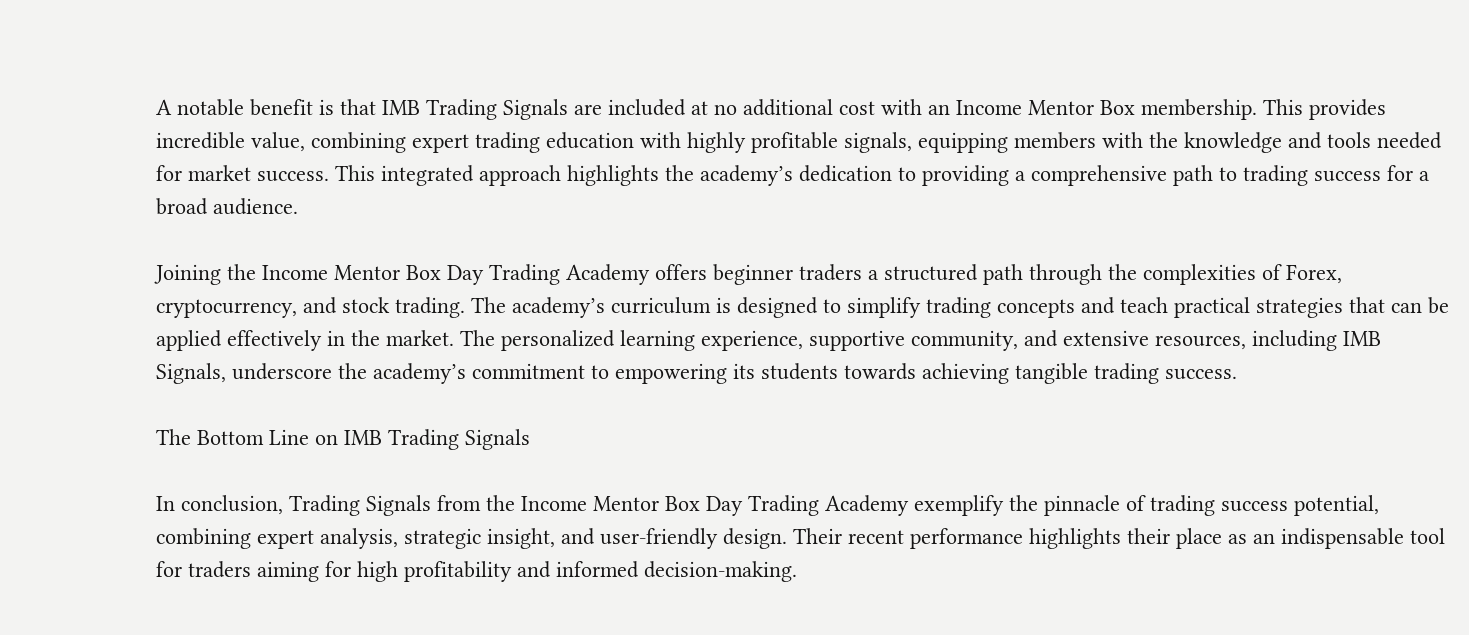A notable benefit is that IMB Trading Signals are included at no additional cost with an Income Mentor Box membership. This provides incredible value, combining expert trading education with highly profitable signals, equipping members with the knowledge and tools needed for market success. This integrated approach highlights the academy’s dedication to providing a comprehensive path to trading success for a broad audience.

Joining the Income Mentor Box Day Trading Academy offers beginner traders a structured path through the complexities of Forex, cryptocurrency, and stock trading. The academy’s curriculum is designed to simplify trading concepts and teach practical strategies that can be applied effectively in the market. The personalized learning experience, supportive community, and extensive resources, including IMB Signals, underscore the academy’s commitment to empowering its students towards achieving tangible trading success.

The Bottom Line on IMB Trading Signals

In conclusion, Trading Signals from the Income Mentor Box Day Trading Academy exemplify the pinnacle of trading success potential, combining expert analysis, strategic insight, and user-friendly design. Their recent performance highlights their place as an indispensable tool for traders aiming for high profitability and informed decision-making.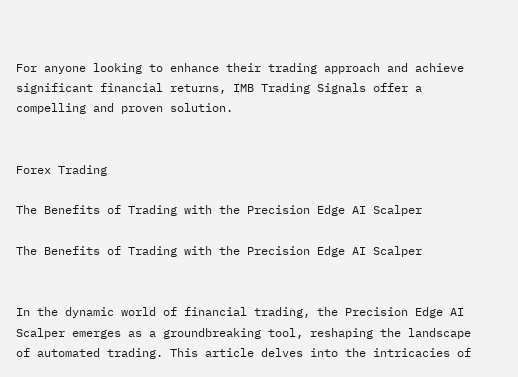For anyone looking to enhance their trading approach and achieve significant financial returns, IMB Trading Signals offer a compelling and proven solution.


Forex Trading

The Benefits of Trading with the Precision Edge AI Scalper

The Benefits of Trading with the Precision Edge AI Scalper


In the dynamic world of financial trading, the Precision Edge AI Scalper emerges as a groundbreaking tool, reshaping the landscape of automated trading. This article delves into the intricacies of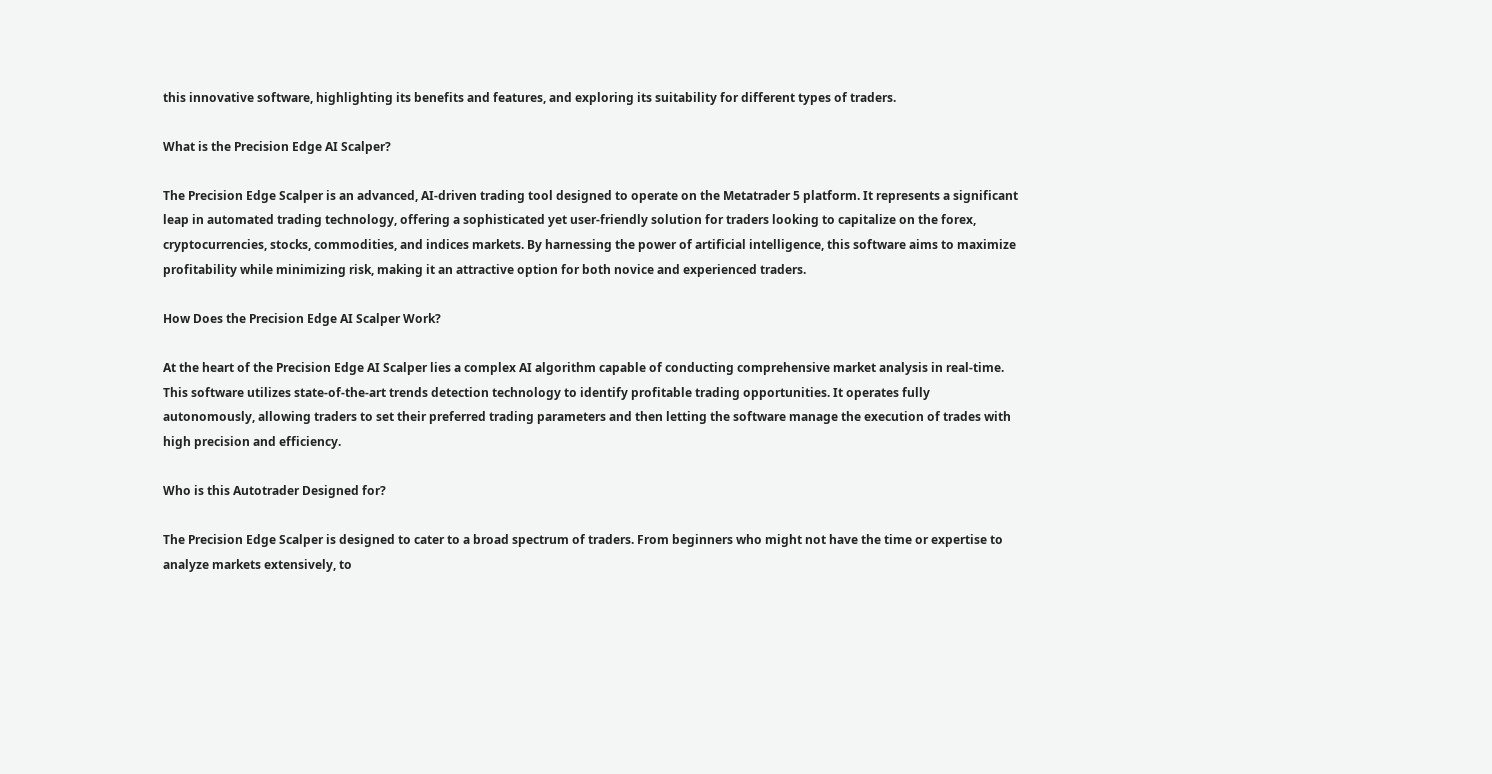this innovative software, highlighting its benefits and features, and exploring its suitability for different types of traders.

What is the Precision Edge AI Scalper?

The Precision Edge Scalper is an advanced, AI-driven trading tool designed to operate on the Metatrader 5 platform. It represents a significant leap in automated trading technology, offering a sophisticated yet user-friendly solution for traders looking to capitalize on the forex, cryptocurrencies, stocks, commodities, and indices markets. By harnessing the power of artificial intelligence, this software aims to maximize profitability while minimizing risk, making it an attractive option for both novice and experienced traders.

How Does the Precision Edge AI Scalper Work?

At the heart of the Precision Edge AI Scalper lies a complex AI algorithm capable of conducting comprehensive market analysis in real-time. This software utilizes state-of-the-art trends detection technology to identify profitable trading opportunities. It operates fully autonomously, allowing traders to set their preferred trading parameters and then letting the software manage the execution of trades with high precision and efficiency.

Who is this Autotrader Designed for?

The Precision Edge Scalper is designed to cater to a broad spectrum of traders. From beginners who might not have the time or expertise to analyze markets extensively, to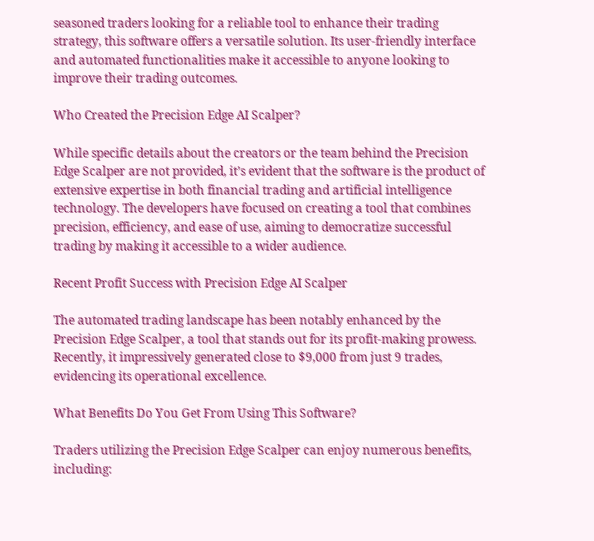seasoned traders looking for a reliable tool to enhance their trading strategy, this software offers a versatile solution. Its user-friendly interface and automated functionalities make it accessible to anyone looking to improve their trading outcomes.

Who Created the Precision Edge AI Scalper?

While specific details about the creators or the team behind the Precision Edge Scalper are not provided, it’s evident that the software is the product of extensive expertise in both financial trading and artificial intelligence technology. The developers have focused on creating a tool that combines precision, efficiency, and ease of use, aiming to democratize successful trading by making it accessible to a wider audience.

Recent Profit Success with Precision Edge AI Scalper

The automated trading landscape has been notably enhanced by the Precision Edge Scalper, a tool that stands out for its profit-making prowess. Recently, it impressively generated close to $9,000 from just 9 trades, evidencing its operational excellence.

What Benefits Do You Get From Using This Software?

Traders utilizing the Precision Edge Scalper can enjoy numerous benefits, including: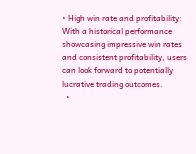• High win rate and profitability: With a historical performance showcasing impressive win rates and consistent profitability, users can look forward to potentially lucrative trading outcomes.
  •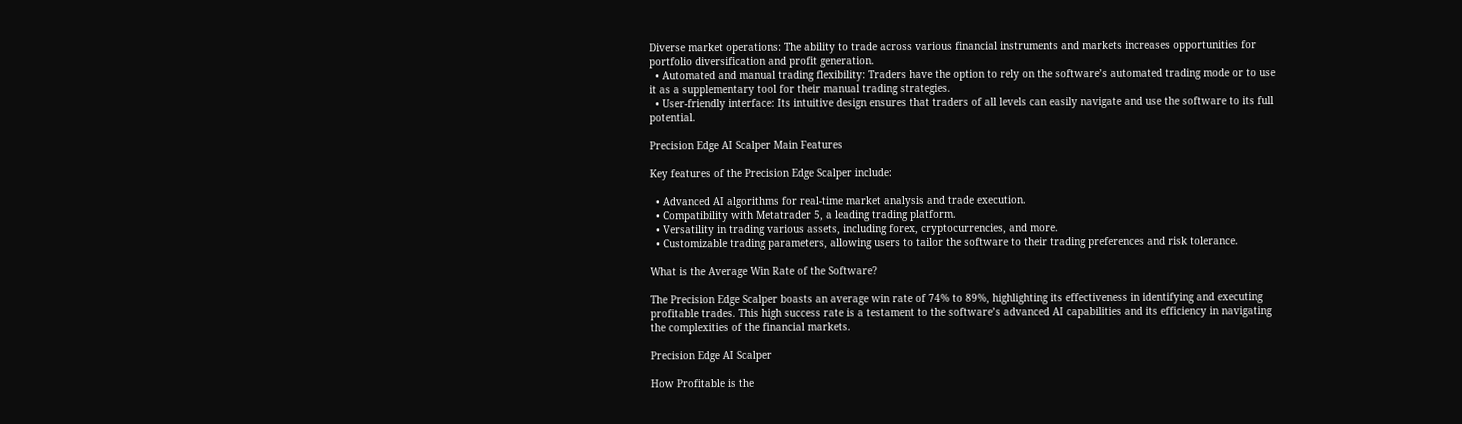Diverse market operations: The ability to trade across various financial instruments and markets increases opportunities for portfolio diversification and profit generation.
  • Automated and manual trading flexibility: Traders have the option to rely on the software’s automated trading mode or to use it as a supplementary tool for their manual trading strategies.
  • User-friendly interface: Its intuitive design ensures that traders of all levels can easily navigate and use the software to its full potential.

Precision Edge AI Scalper Main Features

Key features of the Precision Edge Scalper include:

  • Advanced AI algorithms for real-time market analysis and trade execution.
  • Compatibility with Metatrader 5, a leading trading platform.
  • Versatility in trading various assets, including forex, cryptocurrencies, and more.
  • Customizable trading parameters, allowing users to tailor the software to their trading preferences and risk tolerance.

What is the Average Win Rate of the Software?

The Precision Edge Scalper boasts an average win rate of 74% to 89%, highlighting its effectiveness in identifying and executing profitable trades. This high success rate is a testament to the software’s advanced AI capabilities and its efficiency in navigating the complexities of the financial markets.

Precision Edge AI Scalper

How Profitable is the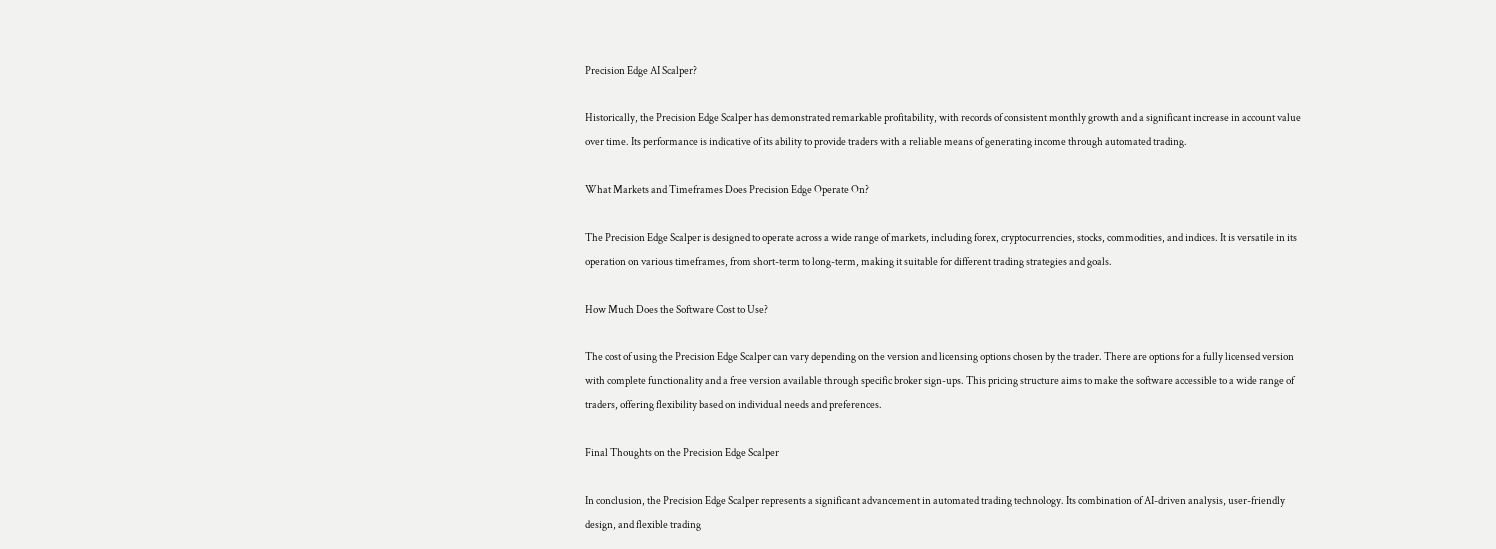Precision Edge AI Scalper?

Historically, the Precision Edge Scalper has demonstrated remarkable profitability, with records of consistent monthly growth and a significant increase in account value over time. Its performance is indicative of its ability to provide traders with a reliable means of generating income through automated trading.

What Markets and Timeframes Does Precision Edge Operate On?

The Precision Edge Scalper is designed to operate across a wide range of markets, including forex, cryptocurrencies, stocks, commodities, and indices. It is versatile in its operation on various timeframes, from short-term to long-term, making it suitable for different trading strategies and goals.

How Much Does the Software Cost to Use?

The cost of using the Precision Edge Scalper can vary depending on the version and licensing options chosen by the trader. There are options for a fully licensed version with complete functionality and a free version available through specific broker sign-ups. This pricing structure aims to make the software accessible to a wide range of traders, offering flexibility based on individual needs and preferences.

Final Thoughts on the Precision Edge Scalper

In conclusion, the Precision Edge Scalper represents a significant advancement in automated trading technology. Its combination of AI-driven analysis, user-friendly design, and flexible trading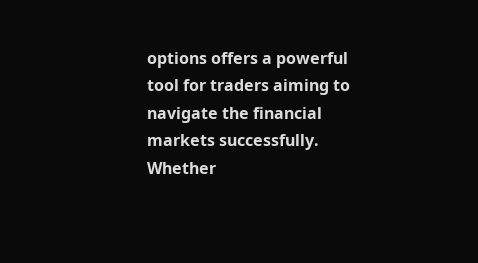options offers a powerful tool for traders aiming to navigate the financial markets successfully. Whether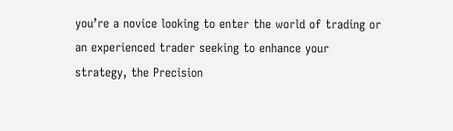you’re a novice looking to enter the world of trading or an experienced trader seeking to enhance your strategy, the Precision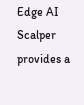Edge AI Scalper provides a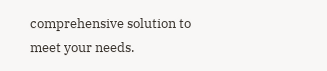comprehensive solution to meet your needs.